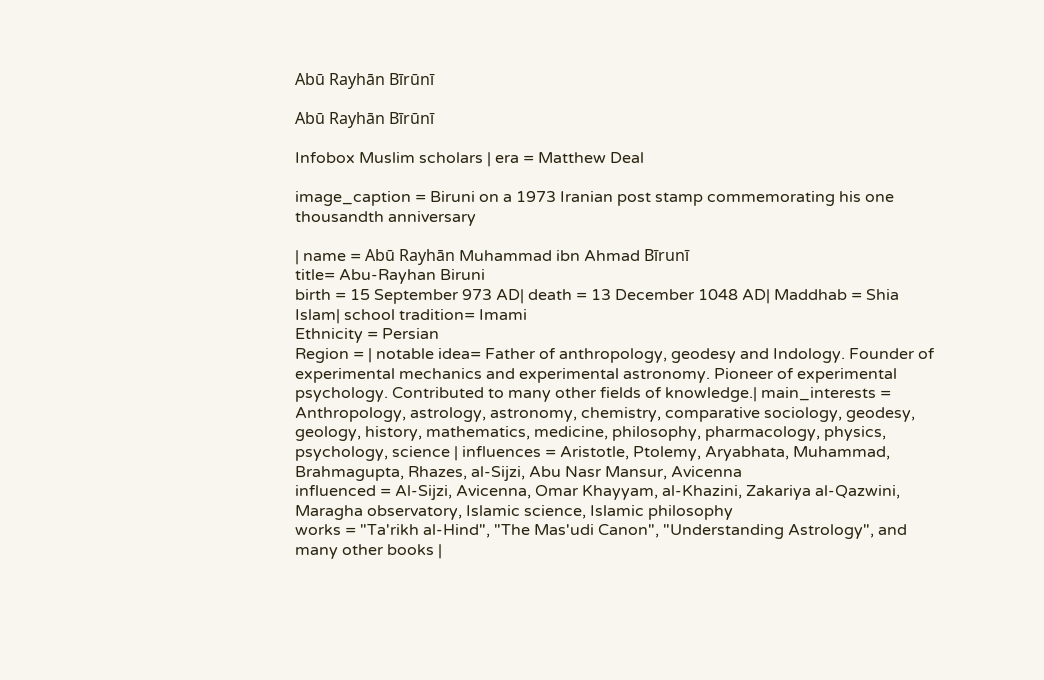Abū Rayhān Bīrūnī

Abū Rayhān Bīrūnī

Infobox Muslim scholars | era = Matthew Deal

image_caption = Biruni on a 1973 Iranian post stamp commemorating his one thousandth anniversary

| name = Abū Rayhān Muhammad ibn Ahmad Bīrunī
title= Abu-Rayhan Biruni
birth = 15 September 973 AD| death = 13 December 1048 AD| Maddhab = Shia Islam| school tradition= Imami
Ethnicity = Persian
Region = | notable idea= Father of anthropology, geodesy and Indology. Founder of experimental mechanics and experimental astronomy. Pioneer of experimental psychology. Contributed to many other fields of knowledge.| main_interests = Anthropology, astrology, astronomy, chemistry, comparative sociology, geodesy, geology, history, mathematics, medicine, philosophy, pharmacology, physics, psychology, science | influences = Aristotle, Ptolemy, Aryabhata, Muhammad, Brahmagupta, Rhazes, al-Sijzi, Abu Nasr Mansur, Avicenna
influenced = Al-Sijzi, Avicenna, Omar Khayyam, al-Khazini, Zakariya al-Qazwini, Maragha observatory, Islamic science, Islamic philosophy
works = "Ta'rikh al-Hind", "The Mas'udi Canon", "Understanding Astrology", and many other books |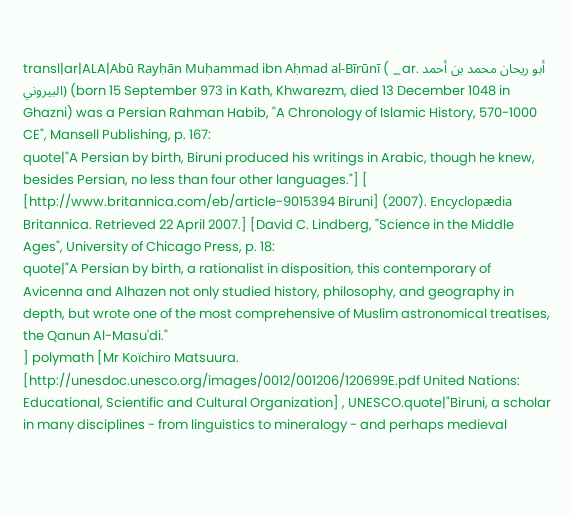transl|ar|ALA|Abū Rayḥān Muḥammad ibn Aḥmad al-Bīrūnī ( _ar. أبو ريحان محمد بن أحمد البيروني) (born 15 September 973 in Kath, Khwarezm, died 13 December 1048 in Ghazni) was a Persian Rahman Habib, "A Chronology of Islamic History, 570-1000 CE", Mansell Publishing, p. 167:
quote|"A Persian by birth, Biruni produced his writings in Arabic, though he knew, besides Persian, no less than four other languages."] [ [http://www.britannica.com/eb/article-9015394 Biruni] (2007). Encyclopædia Britannica. Retrieved 22 April 2007.] [David C. Lindberg, "Science in the Middle Ages", University of Chicago Press, p. 18:
quote|"A Persian by birth, a rationalist in disposition, this contemporary of Avicenna and Alhazen not only studied history, philosophy, and geography in depth, but wrote one of the most comprehensive of Muslim astronomical treatises, the Qanun Al-Masu'di."
] polymath [Mr Koïchiro Matsuura. [http://unesdoc.unesco.org/images/0012/001206/120699E.pdf United Nations: Educational, Scientific and Cultural Organization] , UNESCO.quote|"Biruni, a scholar in many disciplines - from linguistics to mineralogy - and perhaps medieval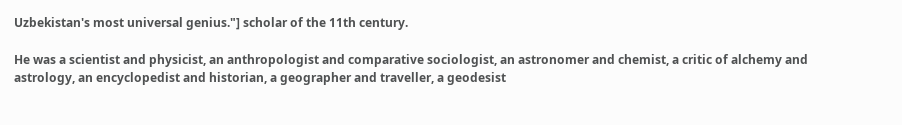Uzbekistan's most universal genius."] scholar of the 11th century.

He was a scientist and physicist, an anthropologist and comparative sociologist, an astronomer and chemist, a critic of alchemy and astrology, an encyclopedist and historian, a geographer and traveller, a geodesist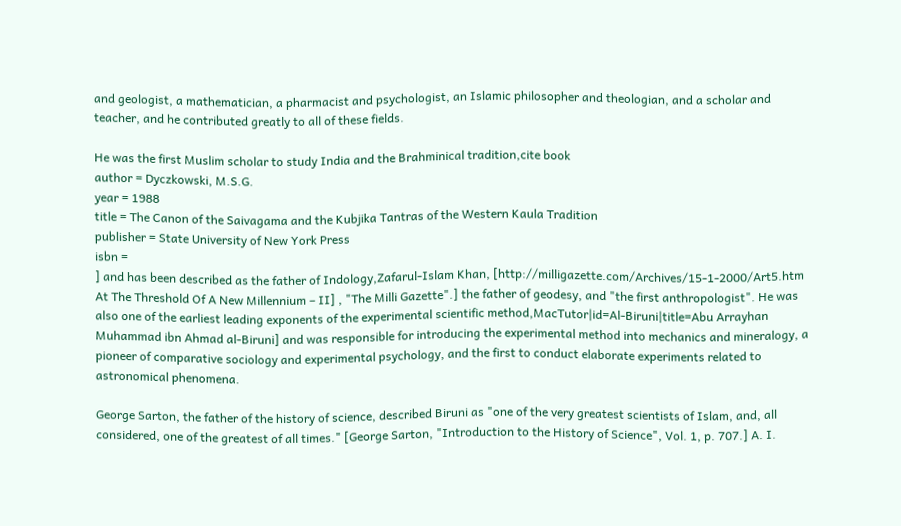and geologist, a mathematician, a pharmacist and psychologist, an Islamic philosopher and theologian, and a scholar and teacher, and he contributed greatly to all of these fields.

He was the first Muslim scholar to study India and the Brahminical tradition,cite book
author = Dyczkowski, M.S.G.
year = 1988
title = The Canon of the Saivagama and the Kubjika Tantras of the Western Kaula Tradition
publisher = State University of New York Press
isbn =
] and has been described as the father of Indology,Zafarul-Islam Khan, [http://milligazette.com/Archives/15-1-2000/Art5.htm At The Threshold Of A New Millennium – II] , "The Milli Gazette".] the father of geodesy, and "the first anthropologist". He was also one of the earliest leading exponents of the experimental scientific method,MacTutor|id=Al-Biruni|title=Abu Arrayhan Muhammad ibn Ahmad al-Biruni] and was responsible for introducing the experimental method into mechanics and mineralogy, a pioneer of comparative sociology and experimental psychology, and the first to conduct elaborate experiments related to astronomical phenomena.

George Sarton, the father of the history of science, described Biruni as "one of the very greatest scientists of Islam, and, all considered, one of the greatest of all times." [George Sarton, "Introduction to the History of Science", Vol. 1, p. 707.] A. I.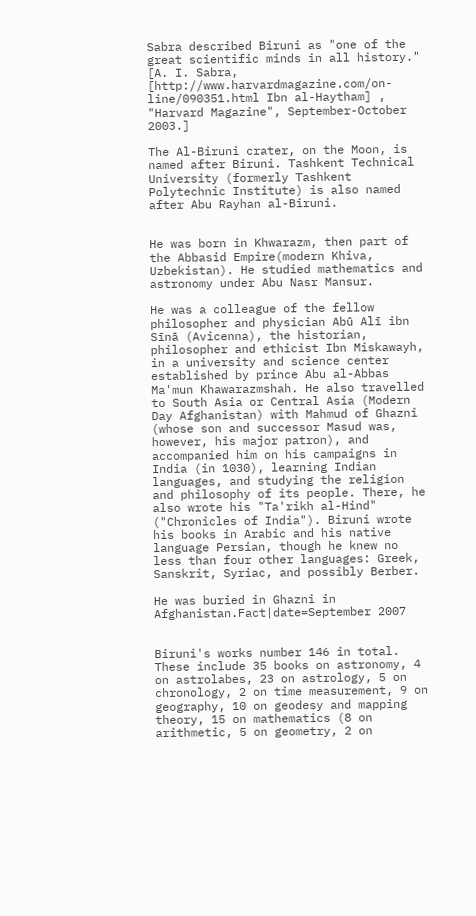Sabra described Biruni as "one of the great scientific minds in all history." [A. I. Sabra, [http://www.harvardmagazine.com/on-line/090351.html Ibn al-Haytham] , "Harvard Magazine", September-October 2003.]

The Al-Biruni crater, on the Moon, is named after Biruni. Tashkent Technical University (formerly Tashkent Polytechnic Institute) is also named after Abu Rayhan al-Biruni.


He was born in Khwarazm, then part of the Abbasid Empire(modern Khiva, Uzbekistan). He studied mathematics and astronomy under Abu Nasr Mansur.

He was a colleague of the fellow philosopher and physician Abū Alī ibn Sīnā (Avicenna), the historian, philosopher and ethicist Ibn Miskawayh, in a university and science center established by prince Abu al-Abbas Ma'mun Khawarazmshah. He also travelled to South Asia or Central Asia (Modern Day Afghanistan) with Mahmud of Ghazni (whose son and successor Masud was, however, his major patron), and accompanied him on his campaigns in India (in 1030), learning Indian languages, and studying the religion and philosophy of its people. There, he also wrote his "Ta'rikh al-Hind" ("Chronicles of India"). Biruni wrote his books in Arabic and his native language Persian, though he knew no less than four other languages: Greek, Sanskrit, Syriac, and possibly Berber.

He was buried in Ghazni in Afghanistan.Fact|date=September 2007


Biruni's works number 146 in total. These include 35 books on astronomy, 4 on astrolabes, 23 on astrology, 5 on chronology, 2 on time measurement, 9 on geography, 10 on geodesy and mapping theory, 15 on mathematics (8 on arithmetic, 5 on geometry, 2 on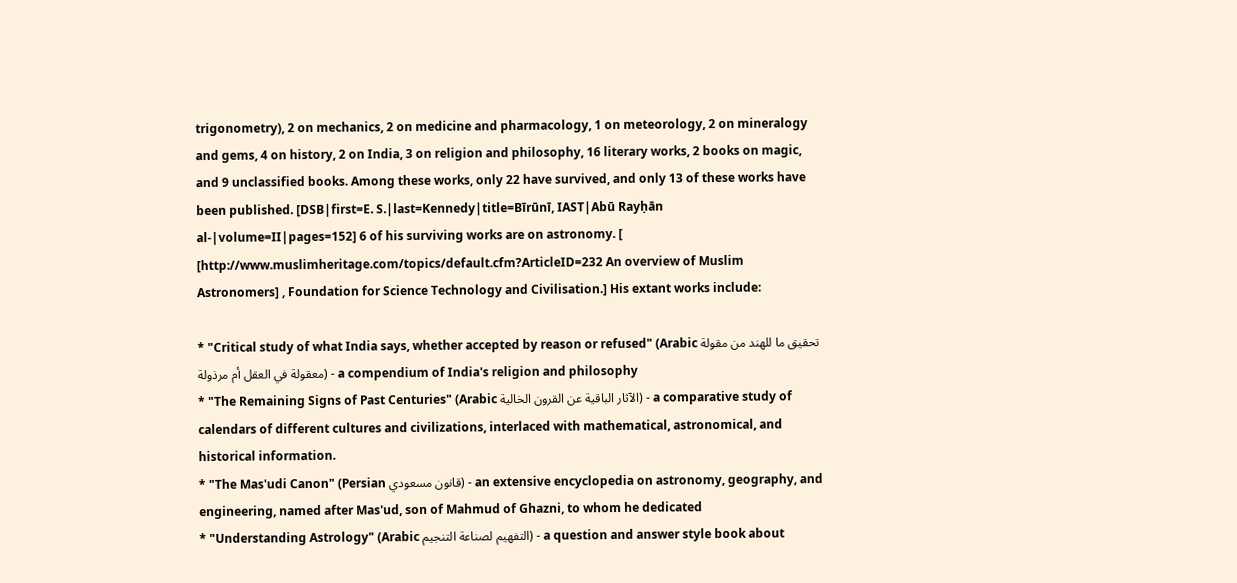trigonometry), 2 on mechanics, 2 on medicine and pharmacology, 1 on meteorology, 2 on mineralogy and gems, 4 on history, 2 on India, 3 on religion and philosophy, 16 literary works, 2 books on magic, and 9 unclassified books. Among these works, only 22 have survived, and only 13 of these works have been published. [DSB|first=E. S.|last=Kennedy|title=Bīrūnī, IAST|Abū Rayḥān al-|volume=II|pages=152] 6 of his surviving works are on astronomy. [ [http://www.muslimheritage.com/topics/default.cfm?ArticleID=232 An overview of Muslim Astronomers] , Foundation for Science Technology and Civilisation.] His extant works include:

* "Critical study of what India says, whether accepted by reason or refused" (Arabic تحقيق ما للهند من مقولة معقولة في العقل أم مرذولة) - a compendium of India's religion and philosophy
* "The Remaining Signs of Past Centuries" (Arabic الآثار الباقية عن القرون الخالية) - a comparative study of calendars of different cultures and civilizations, interlaced with mathematical, astronomical, and historical information.
* "The Mas'udi Canon" (Persian قانون مسعودي) - an extensive encyclopedia on astronomy, geography, and engineering, named after Mas'ud, son of Mahmud of Ghazni, to whom he dedicated
* "Understanding Astrology" (Arabic التفهيم لصناعة التنجيم) - a question and answer style book about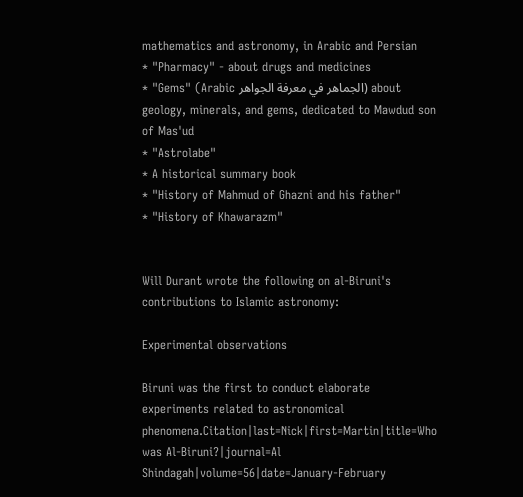mathematics and astronomy, in Arabic and Persian
* "Pharmacy" - about drugs and medicines
* "Gems" (Arabic الجماهر في معرفة الجواهر) about geology, minerals, and gems, dedicated to Mawdud son of Mas'ud
* "Astrolabe"
* A historical summary book
* "History of Mahmud of Ghazni and his father"
* "History of Khawarazm"


Will Durant wrote the following on al-Biruni's contributions to Islamic astronomy:

Experimental observations

Biruni was the first to conduct elaborate experiments related to astronomical phenomena.Citation|last=Nick|first=Martin|title=Who was Al-Biruni?|journal=Al Shindagah|volume=56|date=January-February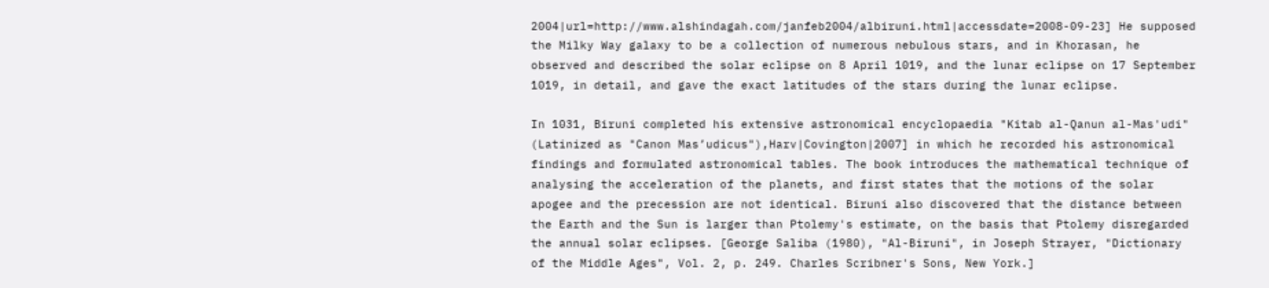2004|url=http://www.alshindagah.com/janfeb2004/albiruni.html|accessdate=2008-09-23] He supposed the Milky Way galaxy to be a collection of numerous nebulous stars, and in Khorasan, he observed and described the solar eclipse on 8 April 1019, and the lunar eclipse on 17 September 1019, in detail, and gave the exact latitudes of the stars during the lunar eclipse.

In 1031, Biruni completed his extensive astronomical encyclopaedia "Kitab al-Qanun al-Mas'udi" (Latinized as "Canon Mas’udicus"),Harv|Covington|2007] in which he recorded his astronomical findings and formulated astronomical tables. The book introduces the mathematical technique of analysing the acceleration of the planets, and first states that the motions of the solar apogee and the precession are not identical. Biruni also discovered that the distance between the Earth and the Sun is larger than Ptolemy's estimate, on the basis that Ptolemy disregarded the annual solar eclipses. [George Saliba (1980), "Al-Biruni", in Joseph Strayer, "Dictionary of the Middle Ages", Vol. 2, p. 249. Charles Scribner's Sons, New York.]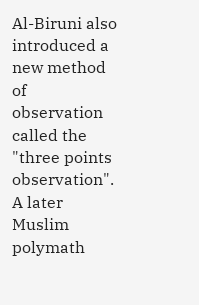Al-Biruni also introduced a new method of observation called the "three points observation". A later Muslim polymath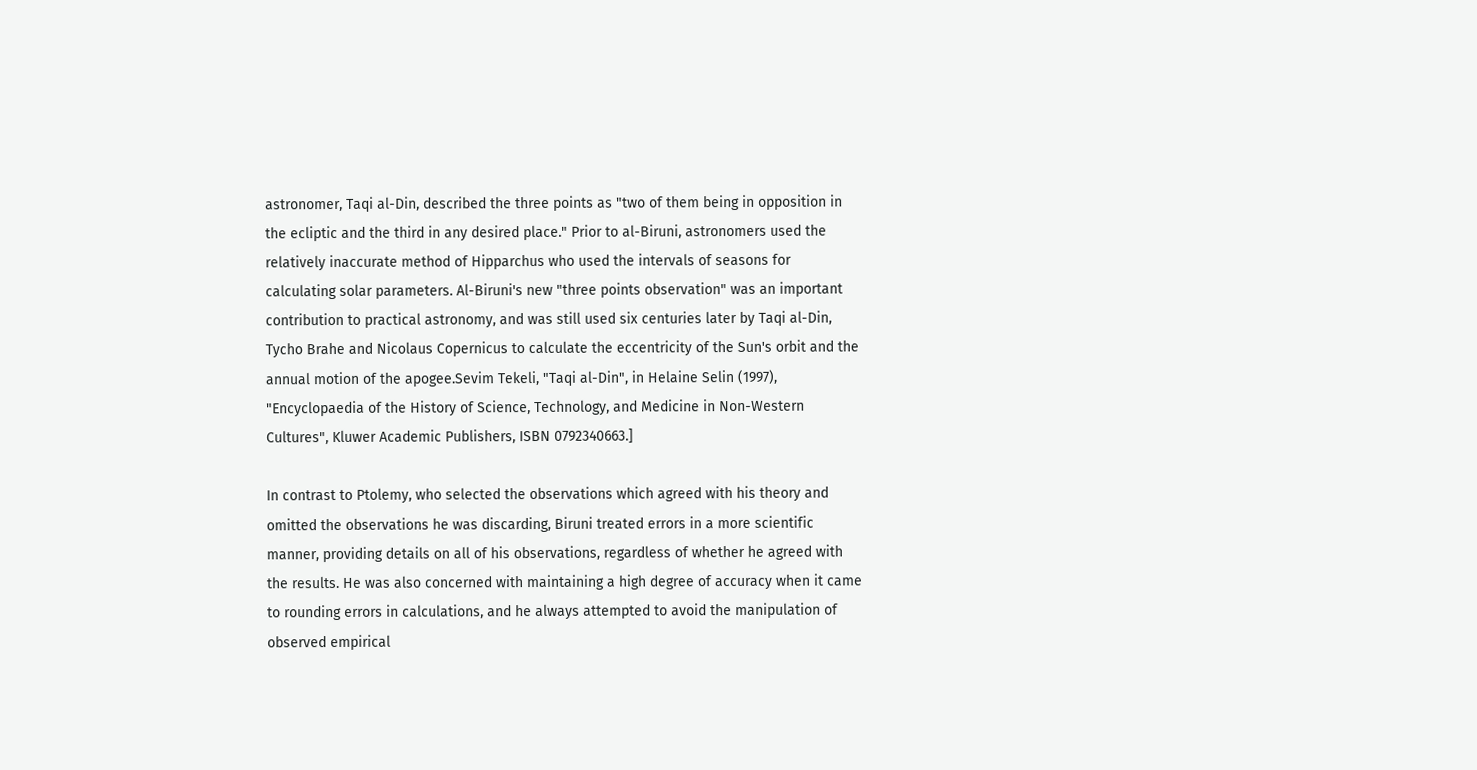astronomer, Taqi al-Din, described the three points as "two of them being in opposition in the ecliptic and the third in any desired place." Prior to al-Biruni, astronomers used the relatively inaccurate method of Hipparchus who used the intervals of seasons for calculating solar parameters. Al-Biruni's new "three points observation" was an important contribution to practical astronomy, and was still used six centuries later by Taqi al-Din, Tycho Brahe and Nicolaus Copernicus to calculate the eccentricity of the Sun's orbit and the annual motion of the apogee.Sevim Tekeli, "Taqi al-Din", in Helaine Selin (1997), "Encyclopaedia of the History of Science, Technology, and Medicine in Non-Western Cultures", Kluwer Academic Publishers, ISBN 0792340663.]

In contrast to Ptolemy, who selected the observations which agreed with his theory and omitted the observations he was discarding, Biruni treated errors in a more scientific manner, providing details on all of his observations, regardless of whether he agreed with the results. He was also concerned with maintaining a high degree of accuracy when it came to rounding errors in calculations, and he always attempted to avoid the manipulation of observed empirical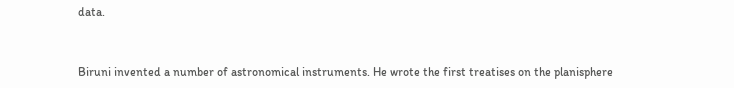data.


Biruni invented a number of astronomical instruments. He wrote the first treatises on the planisphere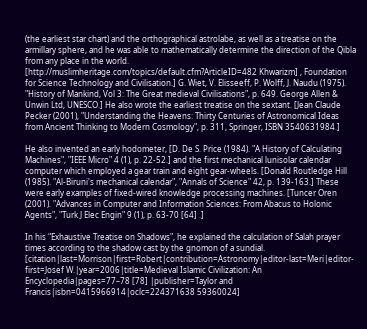(the earliest star chart) and the orthographical astrolabe, as well as a treatise on the armillary sphere, and he was able to mathematically determine the direction of the Qibla from any place in the world. [http://muslimheritage.com/topics/default.cfm?ArticleID=482 Khwarizm] , Foundation for Science Technology and Civilisation.] G. Wiet, V. Elisseeff, P. Wolff, J. Naudu (1975). "History of Mankind, Vol 3: The Great medieval Civilisations", p. 649. George Allen & Unwin Ltd, UNESCO.] He also wrote the earliest treatise on the sextant. [Jean Claude Pecker (2001), "Understanding the Heavens: Thirty Centuries of Astronomical Ideas from Ancient Thinking to Modern Cosmology", p. 311, Springer, ISBN 3540631984.]

He also invented an early hodometer, [D. De S. Price (1984). "A History of Calculating Machines", "IEEE Micro" 4 (1), p. 22-52.] and the first mechanical lunisolar calendar computer which employed a gear train and eight gear-wheels. [Donald Routledge Hill (1985). "Al-Biruni's mechanical calendar", "Annals of Science" 42, p. 139-163.] These were early examples of fixed-wired knowledge processing machines. [Tuncer Oren (2001). "Advances in Computer and Information Sciences: From Abacus to Holonic Agents", "Turk J Elec Engin" 9 (1), p. 63-70 [64] .]

In his "Exhaustive Treatise on Shadows", he explained the calculation of Salah prayer times according to the shadow cast by the gnomon of a sundial. [citation|last=Morrison|first=Robert|contribution=Astronomy|editor-last=Meri|editor-first=Josef W.|year=2006|title=Medieval Islamic Civilization: An Encyclopedia|pages=77–78 [78] |publisher=Taylor and Francis|isbn=0415966914|oclc=224371638 59360024]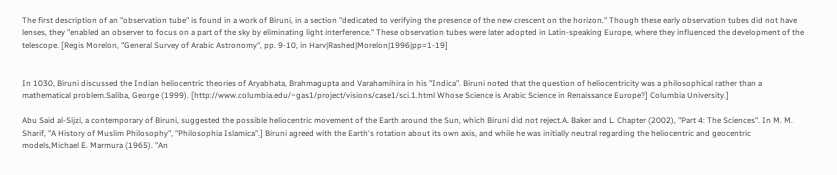The first description of an "observation tube" is found in a work of Biruni, in a section "dedicated to verifying the presence of the new crescent on the horizon." Though these early observation tubes did not have lenses, they "enabled an observer to focus on a part of the sky by eliminating light interference." These observation tubes were later adopted in Latin-speaking Europe, where they influenced the development of the telescope. [Regis Morelon, "General Survey of Arabic Astronomy", pp. 9-10, in Harv|Rashed|Morelon|1996|pp=1-19]


In 1030, Biruni discussed the Indian heliocentric theories of Aryabhata, Brahmagupta and Varahamihira in his "Indica". Biruni noted that the question of heliocentricity was a philosophical rather than a mathematical problem.Saliba, George (1999). [http://www.columbia.edu/~gas1/project/visions/case1/sci.1.html Whose Science is Arabic Science in Renaissance Europe?] Columbia University.]

Abu Said al-Sijzi, a contemporary of Biruni, suggested the possible heliocentric movement of the Earth around the Sun, which Biruni did not reject.A. Baker and L. Chapter (2002), "Part 4: The Sciences". In M. M. Sharif, "A History of Muslim Philosophy", "Philosophia Islamica".] Biruni agreed with the Earth's rotation about its own axis, and while he was initially neutral regarding the heliocentric and geocentric models,Michael E. Marmura (1965). "An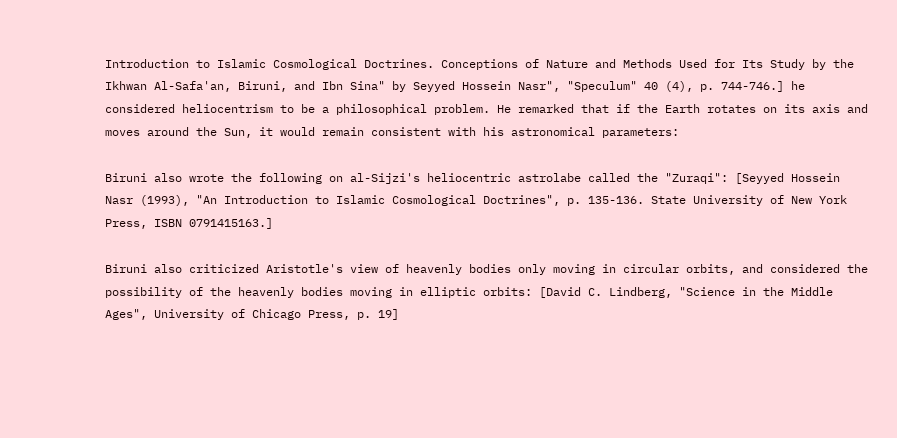Introduction to Islamic Cosmological Doctrines. Conceptions of Nature and Methods Used for Its Study by the Ikhwan Al-Safa'an, Biruni, and Ibn Sina" by Seyyed Hossein Nasr", "Speculum" 40 (4), p. 744-746.] he considered heliocentrism to be a philosophical problem. He remarked that if the Earth rotates on its axis and moves around the Sun, it would remain consistent with his astronomical parameters:

Biruni also wrote the following on al-Sijzi's heliocentric astrolabe called the "Zuraqi": [Seyyed Hossein Nasr (1993), "An Introduction to Islamic Cosmological Doctrines", p. 135-136. State University of New York Press, ISBN 0791415163.]

Biruni also criticized Aristotle's view of heavenly bodies only moving in circular orbits, and considered the possibility of the heavenly bodies moving in elliptic orbits: [David C. Lindberg, "Science in the Middle Ages", University of Chicago Press, p. 19]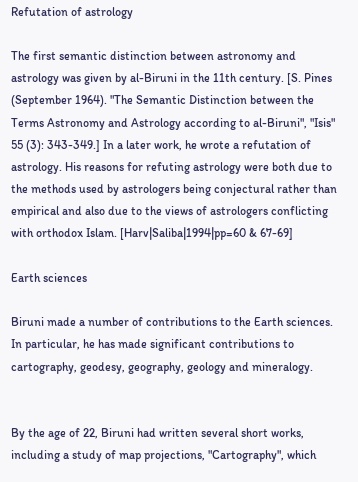Refutation of astrology

The first semantic distinction between astronomy and astrology was given by al-Biruni in the 11th century. [S. Pines (September 1964). "The Semantic Distinction between the Terms Astronomy and Astrology according to al-Biruni", "Isis" 55 (3): 343-349.] In a later work, he wrote a refutation of astrology. His reasons for refuting astrology were both due to the methods used by astrologers being conjectural rather than empirical and also due to the views of astrologers conflicting with orthodox Islam. [Harv|Saliba|1994|pp=60 & 67-69]

Earth sciences

Biruni made a number of contributions to the Earth sciences. In particular, he has made significant contributions to cartography, geodesy, geography, geology and mineralogy.


By the age of 22, Biruni had written several short works, including a study of map projections, "Cartography", which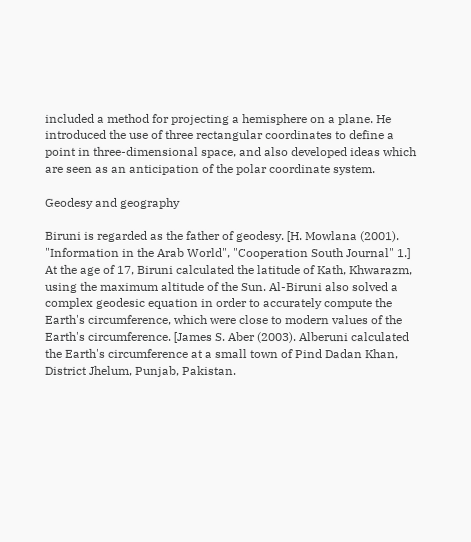included a method for projecting a hemisphere on a plane. He introduced the use of three rectangular coordinates to define a point in three-dimensional space, and also developed ideas which are seen as an anticipation of the polar coordinate system.

Geodesy and geography

Biruni is regarded as the father of geodesy. [H. Mowlana (2001). "Information in the Arab World", "Cooperation South Journal" 1.] At the age of 17, Biruni calculated the latitude of Kath, Khwarazm, using the maximum altitude of the Sun. Al-Biruni also solved a complex geodesic equation in order to accurately compute the Earth's circumference, which were close to modern values of the Earth's circumference. [James S. Aber (2003). Alberuni calculated the Earth's circumference at a small town of Pind Dadan Khan, District Jhelum, Punjab, Pakistan.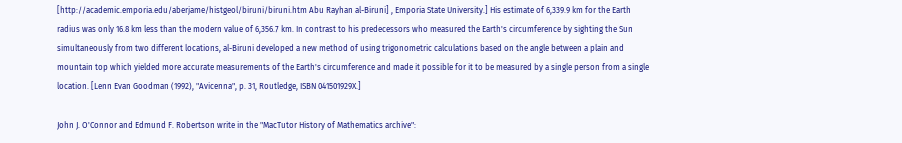[http://academic.emporia.edu/aberjame/histgeol/biruni/biruni.htm Abu Rayhan al-Biruni] , Emporia State University.] His estimate of 6,339.9 km for the Earth radius was only 16.8 km less than the modern value of 6,356.7 km. In contrast to his predecessors who measured the Earth's circumference by sighting the Sun simultaneously from two different locations, al-Biruni developed a new method of using trigonometric calculations based on the angle between a plain and mountain top which yielded more accurate measurements of the Earth's circumference and made it possible for it to be measured by a single person from a single location. [Lenn Evan Goodman (1992), "Avicenna", p. 31, Routledge, ISBN 041501929X.]

John J. O'Connor and Edmund F. Robertson write in the "MacTutor History of Mathematics archive":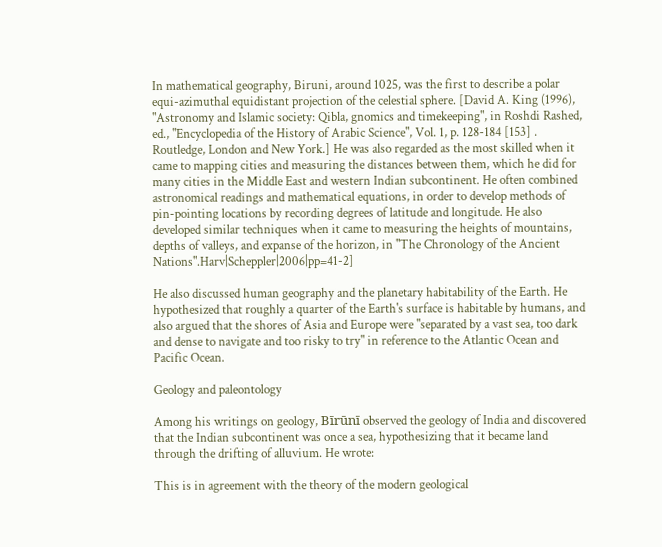In mathematical geography, Biruni, around 1025, was the first to describe a polar equi-azimuthal equidistant projection of the celestial sphere. [David A. King (1996), "Astronomy and Islamic society: Qibla, gnomics and timekeeping", in Roshdi Rashed, ed., "Encyclopedia of the History of Arabic Science", Vol. 1, p. 128-184 [153] . Routledge, London and New York.] He was also regarded as the most skilled when it came to mapping cities and measuring the distances between them, which he did for many cities in the Middle East and western Indian subcontinent. He often combined astronomical readings and mathematical equations, in order to develop methods of pin-pointing locations by recording degrees of latitude and longitude. He also developed similar techniques when it came to measuring the heights of mountains, depths of valleys, and expanse of the horizon, in "The Chronology of the Ancient Nations".Harv|Scheppler|2006|pp=41-2]

He also discussed human geography and the planetary habitability of the Earth. He hypothesized that roughly a quarter of the Earth's surface is habitable by humans, and also argued that the shores of Asia and Europe were "separated by a vast sea, too dark and dense to navigate and too risky to try" in reference to the Atlantic Ocean and Pacific Ocean.

Geology and paleontology

Among his writings on geology, Bīrūnī observed the geology of India and discovered that the Indian subcontinent was once a sea, hypothesizing that it became land through the drifting of alluvium. He wrote:

This is in agreement with the theory of the modern geological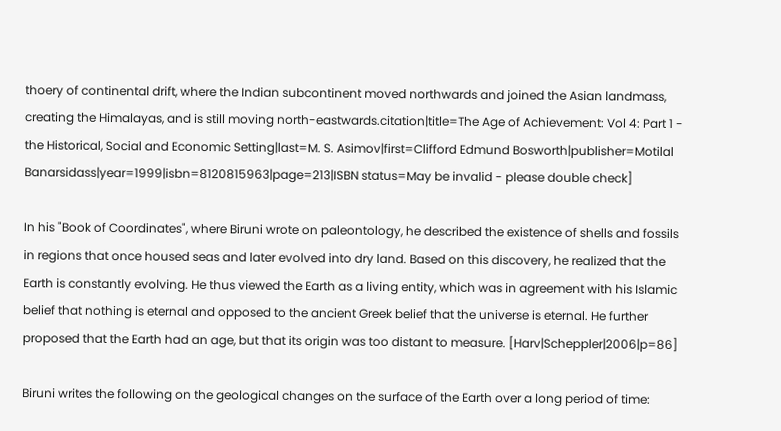thoery of continental drift, where the Indian subcontinent moved northwards and joined the Asian landmass, creating the Himalayas, and is still moving north-eastwards.citation|title=The Age of Achievement: Vol 4: Part 1 - the Historical, Social and Economic Setting|last=M. S. Asimov|first=Clifford Edmund Bosworth|publisher=Motilal Banarsidass|year=1999|isbn=8120815963|page=213|ISBN status=May be invalid - please double check]

In his "Book of Coordinates", where Biruni wrote on paleontology, he described the existence of shells and fossils in regions that once housed seas and later evolved into dry land. Based on this discovery, he realized that the Earth is constantly evolving. He thus viewed the Earth as a living entity, which was in agreement with his Islamic belief that nothing is eternal and opposed to the ancient Greek belief that the universe is eternal. He further proposed that the Earth had an age, but that its origin was too distant to measure. [Harv|Scheppler|2006|p=86]

Biruni writes the following on the geological changes on the surface of the Earth over a long period of time: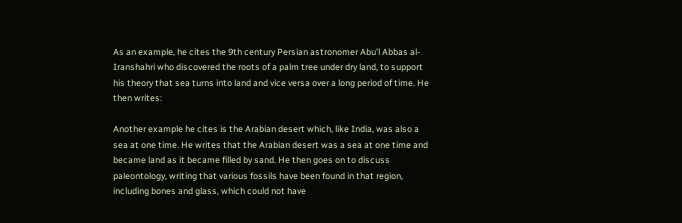As an example, he cites the 9th century Persian astronomer Abu'l Abbas al-Iranshahri who discovered the roots of a palm tree under dry land, to support his theory that sea turns into land and vice versa over a long period of time. He then writes:

Another example he cites is the Arabian desert which, like India, was also a sea at one time. He writes that the Arabian desert was a sea at one time and became land as it became filled by sand. He then goes on to discuss paleontology, writing that various fossils have been found in that region, including bones and glass, which could not have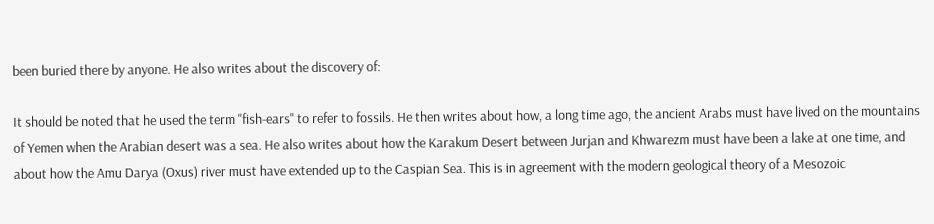been buried there by anyone. He also writes about the discovery of:

It should be noted that he used the term "fish-ears" to refer to fossils. He then writes about how, a long time ago, the ancient Arabs must have lived on the mountains of Yemen when the Arabian desert was a sea. He also writes about how the Karakum Desert between Jurjan and Khwarezm must have been a lake at one time, and about how the Amu Darya (Oxus) river must have extended up to the Caspian Sea. This is in agreement with the modern geological theory of a Mesozoic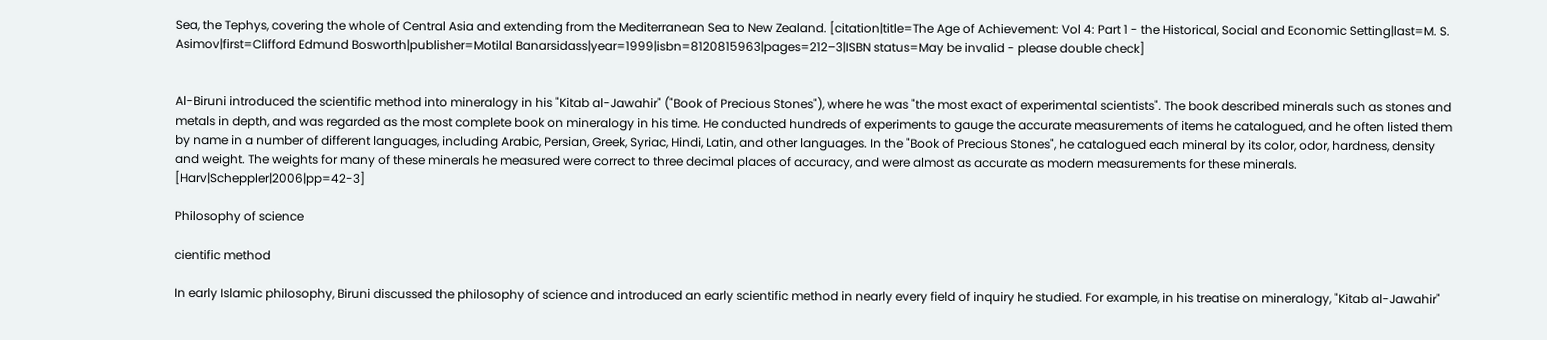Sea, the Tephys, covering the whole of Central Asia and extending from the Mediterranean Sea to New Zealand. [citation|title=The Age of Achievement: Vol 4: Part 1 - the Historical, Social and Economic Setting|last=M. S. Asimov|first=Clifford Edmund Bosworth|publisher=Motilal Banarsidass|year=1999|isbn=8120815963|pages=212–3|ISBN status=May be invalid - please double check]


Al-Biruni introduced the scientific method into mineralogy in his "Kitab al-Jawahir" ("Book of Precious Stones"), where he was "the most exact of experimental scientists". The book described minerals such as stones and metals in depth, and was regarded as the most complete book on mineralogy in his time. He conducted hundreds of experiments to gauge the accurate measurements of items he catalogued, and he often listed them by name in a number of different languages, including Arabic, Persian, Greek, Syriac, Hindi, Latin, and other languages. In the "Book of Precious Stones", he catalogued each mineral by its color, odor, hardness, density and weight. The weights for many of these minerals he measured were correct to three decimal places of accuracy, and were almost as accurate as modern measurements for these minerals. [Harv|Scheppler|2006|pp=42-3]

Philosophy of science

cientific method

In early Islamic philosophy, Biruni discussed the philosophy of science and introduced an early scientific method in nearly every field of inquiry he studied. For example, in his treatise on mineralogy, "Kitab al-Jawahir"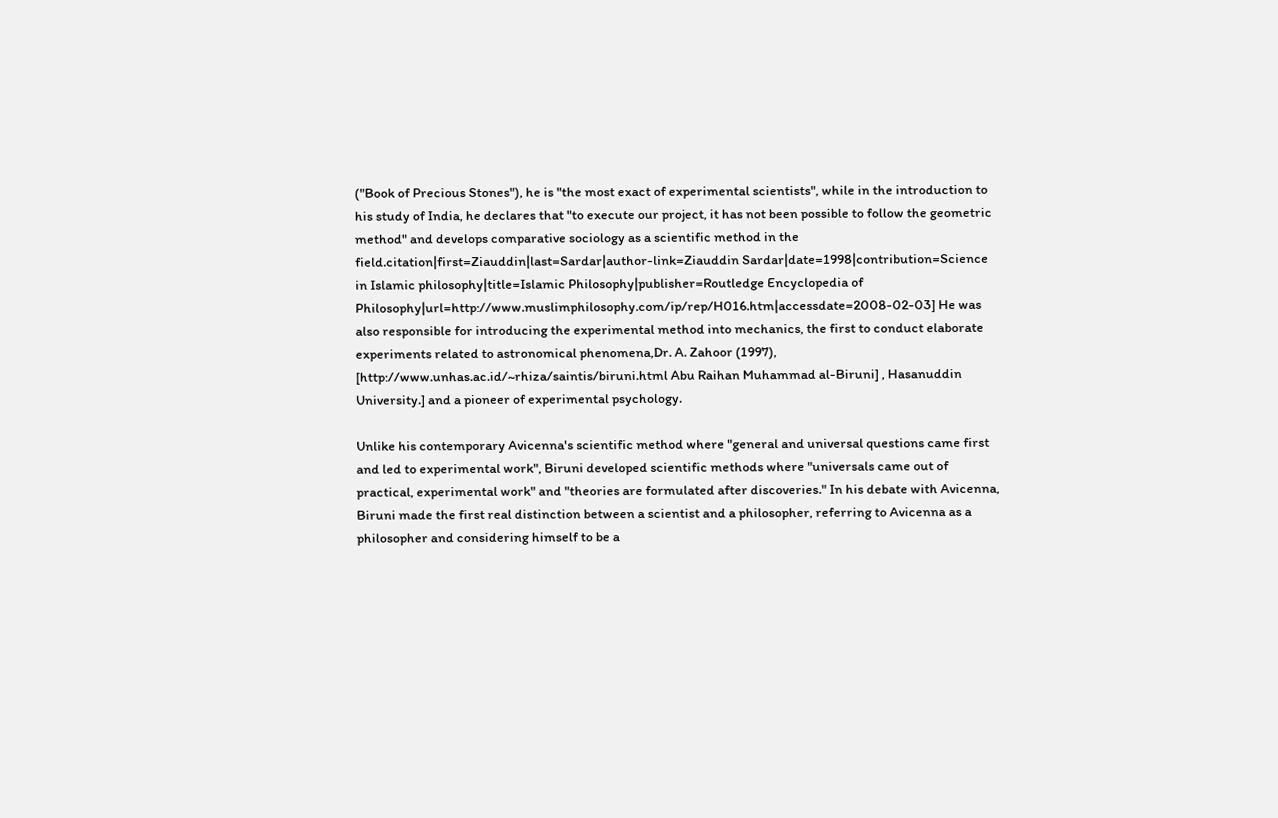("Book of Precious Stones"), he is "the most exact of experimental scientists", while in the introduction to his study of India, he declares that "to execute our project, it has not been possible to follow the geometric method" and develops comparative sociology as a scientific method in the field.citation|first=Ziauddin|last=Sardar|author-link=Ziauddin Sardar|date=1998|contribution=Science in Islamic philosophy|title=Islamic Philosophy|publisher=Routledge Encyclopedia of Philosophy|url=http://www.muslimphilosophy.com/ip/rep/H016.htm|accessdate=2008-02-03] He was also responsible for introducing the experimental method into mechanics, the first to conduct elaborate experiments related to astronomical phenomena,Dr. A. Zahoor (1997), [http://www.unhas.ac.id/~rhiza/saintis/biruni.html Abu Raihan Muhammad al-Biruni] , Hasanuddin University.] and a pioneer of experimental psychology.

Unlike his contemporary Avicenna's scientific method where "general and universal questions came first and led to experimental work", Biruni developed scientific methods where "universals came out of practical, experimental work" and "theories are formulated after discoveries." In his debate with Avicenna, Biruni made the first real distinction between a scientist and a philosopher, referring to Avicenna as a philosopher and considering himself to be a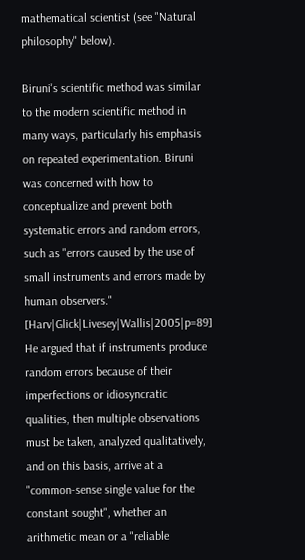mathematical scientist (see "Natural philosophy" below).

Biruni's scientific method was similar to the modern scientific method in many ways, particularly his emphasis on repeated experimentation. Biruni was concerned with how to conceptualize and prevent both systematic errors and random errors, such as "errors caused by the use of small instruments and errors made by human observers." [Harv|Glick|Livesey|Wallis|2005|p=89] He argued that if instruments produce random errors because of their imperfections or idiosyncratic qualities, then multiple observations must be taken, analyzed qualitatively, and on this basis, arrive at a "common-sense single value for the constant sought", whether an arithmetic mean or a "reliable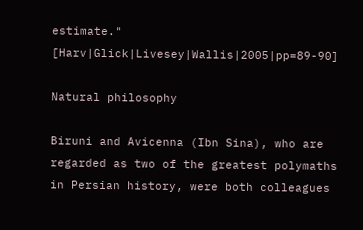estimate." [Harv|Glick|Livesey|Wallis|2005|pp=89-90]

Natural philosophy

Biruni and Avicenna (Ibn Sina), who are regarded as two of the greatest polymaths in Persian history, were both colleagues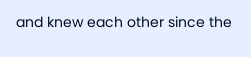and knew each other since the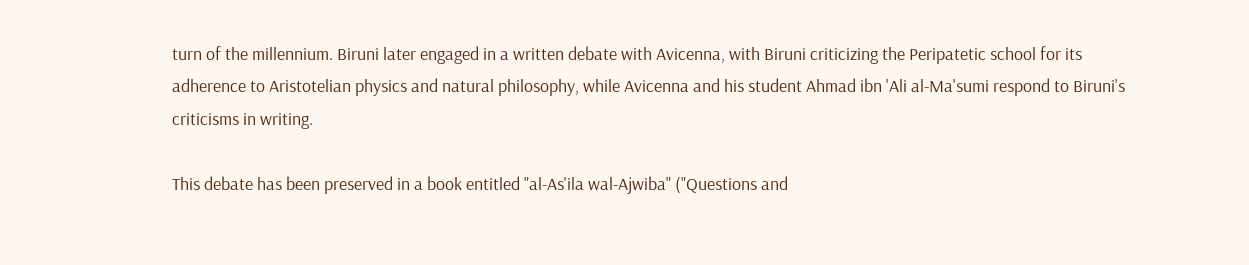turn of the millennium. Biruni later engaged in a written debate with Avicenna, with Biruni criticizing the Peripatetic school for its adherence to Aristotelian physics and natural philosophy, while Avicenna and his student Ahmad ibn 'Ali al-Ma'sumi respond to Biruni's criticisms in writing.

This debate has been preserved in a book entitled "al-As'ila wal-Ajwiba" ("Questions and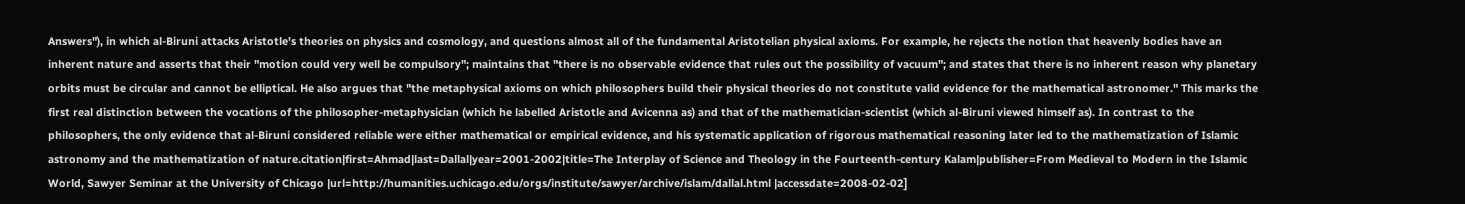Answers"), in which al-Biruni attacks Aristotle's theories on physics and cosmology, and questions almost all of the fundamental Aristotelian physical axioms. For example, he rejects the notion that heavenly bodies have an inherent nature and asserts that their "motion could very well be compulsory"; maintains that "there is no observable evidence that rules out the possibility of vacuum"; and states that there is no inherent reason why planetary orbits must be circular and cannot be elliptical. He also argues that "the metaphysical axioms on which philosophers build their physical theories do not constitute valid evidence for the mathematical astronomer." This marks the first real distinction between the vocations of the philosopher-metaphysician (which he labelled Aristotle and Avicenna as) and that of the mathematician-scientist (which al-Biruni viewed himself as). In contrast to the philosophers, the only evidence that al-Biruni considered reliable were either mathematical or empirical evidence, and his systematic application of rigorous mathematical reasoning later led to the mathematization of Islamic astronomy and the mathematization of nature.citation|first=Ahmad|last=Dallal|year=2001-2002|title=The Interplay of Science and Theology in the Fourteenth-century Kalam|publisher=From Medieval to Modern in the Islamic World, Sawyer Seminar at the University of Chicago |url=http://humanities.uchicago.edu/orgs/institute/sawyer/archive/islam/dallal.html |accessdate=2008-02-02]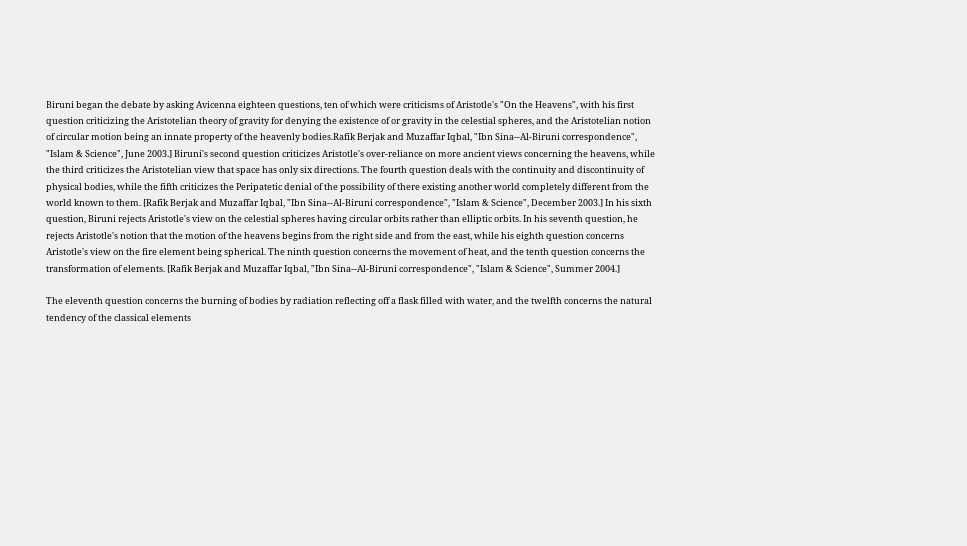Biruni began the debate by asking Avicenna eighteen questions, ten of which were criticisms of Aristotle's "On the Heavens", with his first question criticizing the Aristotelian theory of gravity for denying the existence of or gravity in the celestial spheres, and the Aristotelian notion of circular motion being an innate property of the heavenly bodies.Rafik Berjak and Muzaffar Iqbal, "Ibn Sina--Al-Biruni correspondence", "Islam & Science", June 2003.] Biruni's second question criticizes Aristotle's over-reliance on more ancient views concerning the heavens, while the third criticizes the Aristotelian view that space has only six directions. The fourth question deals with the continuity and discontinuity of physical bodies, while the fifth criticizes the Peripatetic denial of the possibility of there existing another world completely different from the world known to them. [Rafik Berjak and Muzaffar Iqbal, "Ibn Sina--Al-Biruni correspondence", "Islam & Science", December 2003.] In his sixth question, Biruni rejects Aristotle's view on the celestial spheres having circular orbits rather than elliptic orbits. In his seventh question, he rejects Aristotle's notion that the motion of the heavens begins from the right side and from the east, while his eighth question concerns Aristotle's view on the fire element being spherical. The ninth question concerns the movement of heat, and the tenth question concerns the transformation of elements. [Rafik Berjak and Muzaffar Iqbal, "Ibn Sina--Al-Biruni correspondence", "Islam & Science", Summer 2004.]

The eleventh question concerns the burning of bodies by radiation reflecting off a flask filled with water, and the twelfth concerns the natural tendency of the classical elements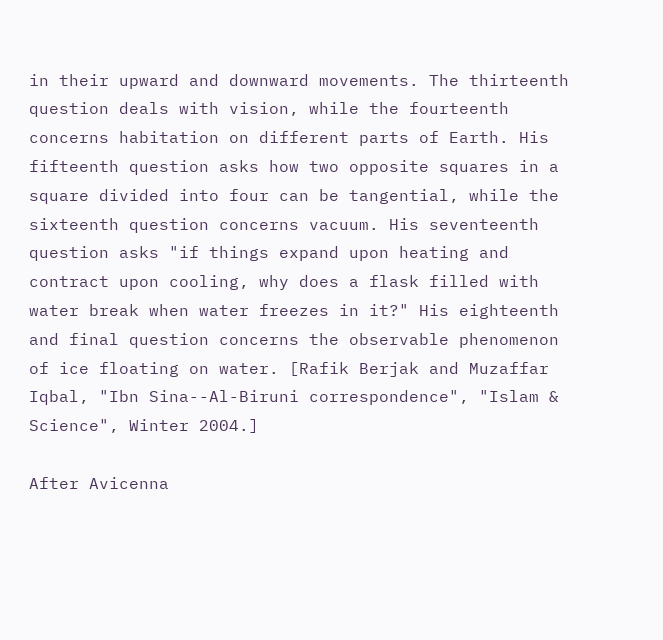in their upward and downward movements. The thirteenth question deals with vision, while the fourteenth concerns habitation on different parts of Earth. His fifteenth question asks how two opposite squares in a square divided into four can be tangential, while the sixteenth question concerns vacuum. His seventeenth question asks "if things expand upon heating and contract upon cooling, why does a flask filled with water break when water freezes in it?" His eighteenth and final question concerns the observable phenomenon of ice floating on water. [Rafik Berjak and Muzaffar Iqbal, "Ibn Sina--Al-Biruni correspondence", "Islam & Science", Winter 2004.]

After Avicenna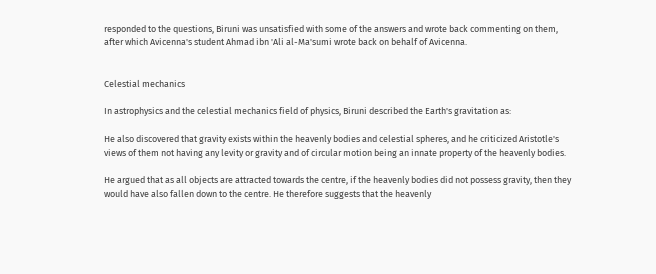responded to the questions, Biruni was unsatisfied with some of the answers and wrote back commenting on them, after which Avicenna's student Ahmad ibn 'Ali al-Ma'sumi wrote back on behalf of Avicenna.


Celestial mechanics

In astrophysics and the celestial mechanics field of physics, Biruni described the Earth's gravitation as:

He also discovered that gravity exists within the heavenly bodies and celestial spheres, and he criticized Aristotle's views of them not having any levity or gravity and of circular motion being an innate property of the heavenly bodies.

He argued that as all objects are attracted towards the centre, if the heavenly bodies did not possess gravity, then they would have also fallen down to the centre. He therefore suggests that the heavenly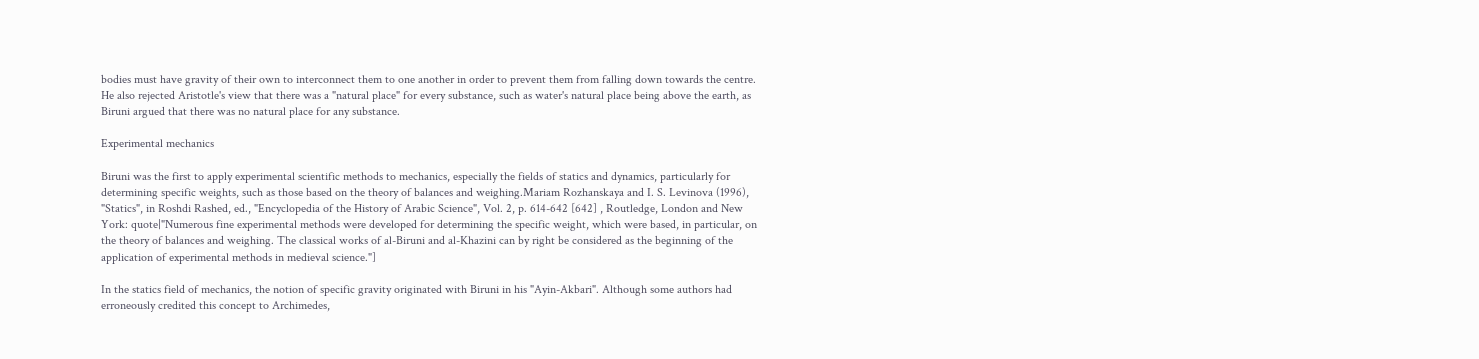bodies must have gravity of their own to interconnect them to one another in order to prevent them from falling down towards the centre. He also rejected Aristotle's view that there was a "natural place" for every substance, such as water's natural place being above the earth, as Biruni argued that there was no natural place for any substance.

Experimental mechanics

Biruni was the first to apply experimental scientific methods to mechanics, especially the fields of statics and dynamics, particularly for determining specific weights, such as those based on the theory of balances and weighing.Mariam Rozhanskaya and I. S. Levinova (1996), "Statics", in Roshdi Rashed, ed., "Encyclopedia of the History of Arabic Science", Vol. 2, p. 614-642 [642] , Routledge, London and New York: quote|"Numerous fine experimental methods were developed for determining the specific weight, which were based, in particular, on the theory of balances and weighing. The classical works of al-Biruni and al-Khazini can by right be considered as the beginning of the application of experimental methods in medieval science."]

In the statics field of mechanics, the notion of specific gravity originated with Biruni in his "Ayin-Akbari". Although some authors had erroneously credited this concept to Archimedes,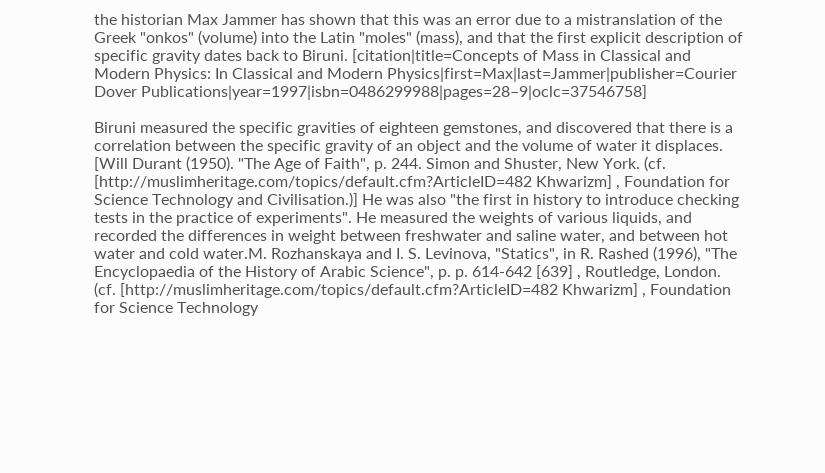the historian Max Jammer has shown that this was an error due to a mistranslation of the Greek "onkos" (volume) into the Latin "moles" (mass), and that the first explicit description of specific gravity dates back to Biruni. [citation|title=Concepts of Mass in Classical and Modern Physics: In Classical and Modern Physics|first=Max|last=Jammer|publisher=Courier Dover Publications|year=1997|isbn=0486299988|pages=28–9|oclc=37546758]

Biruni measured the specific gravities of eighteen gemstones, and discovered that there is a correlation between the specific gravity of an object and the volume of water it displaces. [Will Durant (1950). "The Age of Faith", p. 244. Simon and Shuster, New York. (cf. [http://muslimheritage.com/topics/default.cfm?ArticleID=482 Khwarizm] , Foundation for Science Technology and Civilisation.)] He was also "the first in history to introduce checking tests in the practice of experiments". He measured the weights of various liquids, and recorded the differences in weight between freshwater and saline water, and between hot water and cold water.M. Rozhanskaya and I. S. Levinova, "Statics", in R. Rashed (1996), "The Encyclopaedia of the History of Arabic Science", p. p. 614-642 [639] , Routledge, London. (cf. [http://muslimheritage.com/topics/default.cfm?ArticleID=482 Khwarizm] , Foundation for Science Technology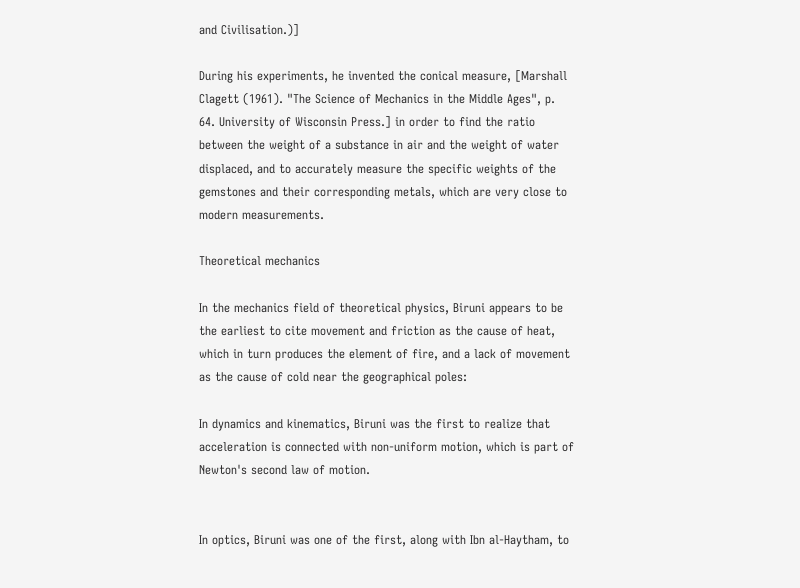and Civilisation.)]

During his experiments, he invented the conical measure, [Marshall Clagett (1961). "The Science of Mechanics in the Middle Ages", p. 64. University of Wisconsin Press.] in order to find the ratio between the weight of a substance in air and the weight of water displaced, and to accurately measure the specific weights of the gemstones and their corresponding metals, which are very close to modern measurements.

Theoretical mechanics

In the mechanics field of theoretical physics, Biruni appears to be the earliest to cite movement and friction as the cause of heat, which in turn produces the element of fire, and a lack of movement as the cause of cold near the geographical poles:

In dynamics and kinematics, Biruni was the first to realize that acceleration is connected with non-uniform motion, which is part of Newton's second law of motion.


In optics, Biruni was one of the first, along with Ibn al-Haytham, to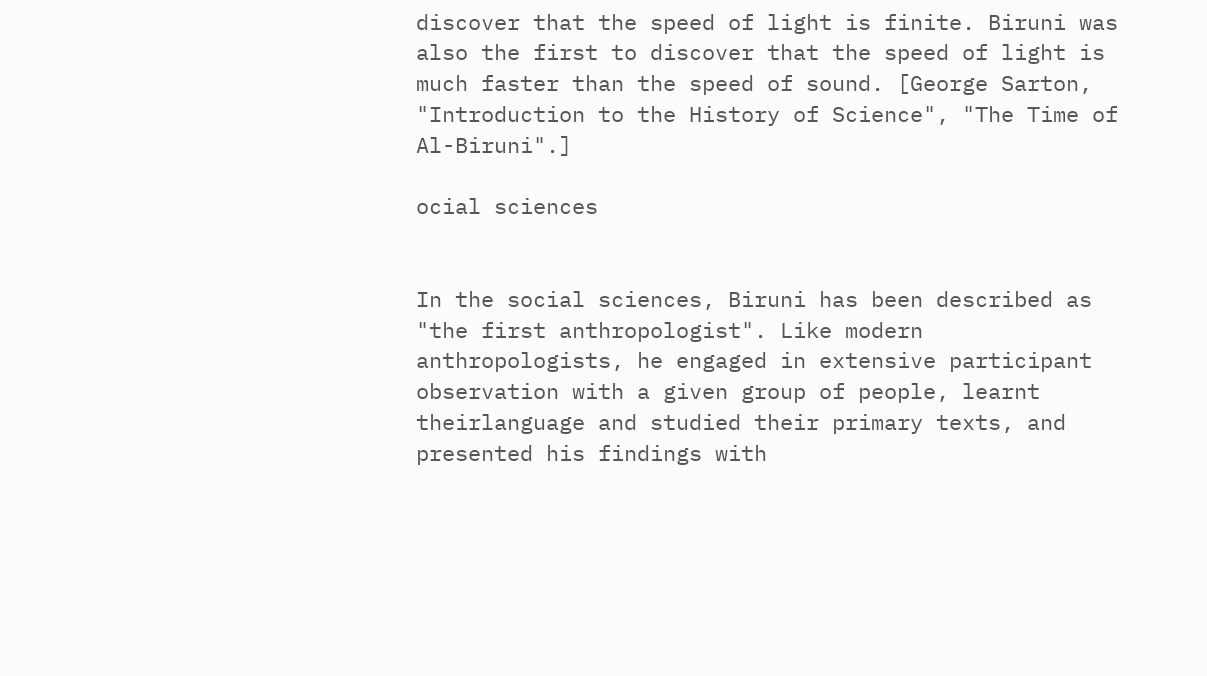discover that the speed of light is finite. Biruni was also the first to discover that the speed of light is much faster than the speed of sound. [George Sarton, "Introduction to the History of Science", "The Time of Al-Biruni".]

ocial sciences


In the social sciences, Biruni has been described as "the first anthropologist". Like modern anthropologists, he engaged in extensive participant observation with a given group of people, learnt theirlanguage and studied their primary texts, and presented his findings with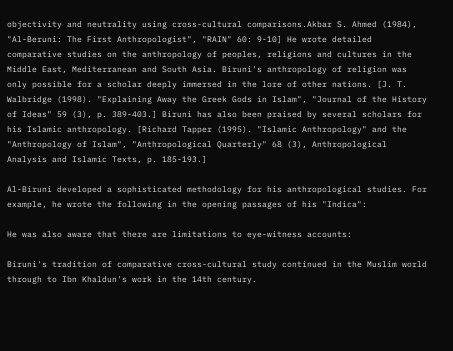objectivity and neutrality using cross-cultural comparisons.Akbar S. Ahmed (1984), "Al-Beruni: The First Anthropologist", "RAIN" 60: 9-10] He wrote detailed comparative studies on the anthropology of peoples, religions and cultures in the Middle East, Mediterranean and South Asia. Biruni's anthropology of religion was only possible for a scholar deeply immersed in the lore of other nations. [J. T. Walbridge (1998). "Explaining Away the Greek Gods in Islam", "Journal of the History of Ideas" 59 (3), p. 389-403.] Biruni has also been praised by several scholars for his Islamic anthropology. [Richard Tapper (1995). "Islamic Anthropology" and the "Anthropology of Islam", "Anthropological Quarterly" 68 (3), Anthropological Analysis and Islamic Texts, p. 185-193.]

Al-Biruni developed a sophisticated methodology for his anthropological studies. For example, he wrote the following in the opening passages of his "Indica":

He was also aware that there are limitations to eye-witness accounts:

Biruni's tradition of comparative cross-cultural study continued in the Muslim world through to Ibn Khaldun's work in the 14th century.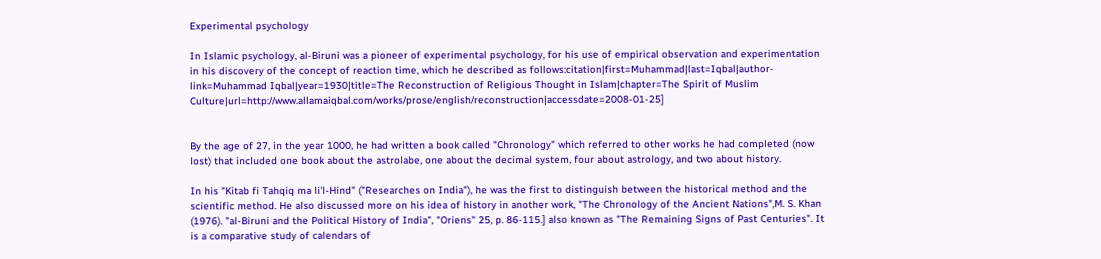Experimental psychology

In Islamic psychology, al-Biruni was a pioneer of experimental psychology, for his use of empirical observation and experimentation in his discovery of the concept of reaction time, which he described as follows:citation|first=Muhammad|last=Iqbal|author-link=Muhammad Iqbal|year=1930|title=The Reconstruction of Religious Thought in Islam|chapter=The Spirit of Muslim Culture|url=http://www.allamaiqbal.com/works/prose/english/reconstruction|accessdate=2008-01-25]


By the age of 27, in the year 1000, he had written a book called "Chronology" which referred to other works he had completed (now lost) that included one book about the astrolabe, one about the decimal system, four about astrology, and two about history.

In his "Kitab fi Tahqiq ma li'l-Hind" ("Researches on India"), he was the first to distinguish between the historical method and the scientific method. He also discussed more on his idea of history in another work, "The Chronology of the Ancient Nations",M. S. Khan (1976). "al-Biruni and the Political History of India", "Oriens" 25, p. 86-115.] also known as "The Remaining Signs of Past Centuries". It is a comparative study of calendars of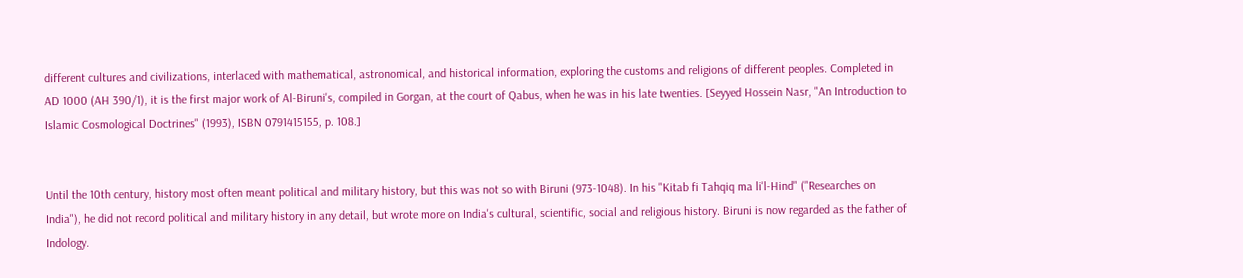different cultures and civilizations, interlaced with mathematical, astronomical, and historical information, exploring the customs and religions of different peoples. Completed in AD 1000 (AH 390/1), it is the first major work of Al-Biruni's, compiled in Gorgan, at the court of Qabus, when he was in his late twenties. [Seyyed Hossein Nasr, "An Introduction to Islamic Cosmological Doctrines" (1993), ISBN 0791415155, p. 108.]


Until the 10th century, history most often meant political and military history, but this was not so with Biruni (973-1048). In his "Kitab fi Tahqiq ma li'l-Hind" ("Researches on India"), he did not record political and military history in any detail, but wrote more on India's cultural, scientific, social and religious history. Biruni is now regarded as the father of Indology.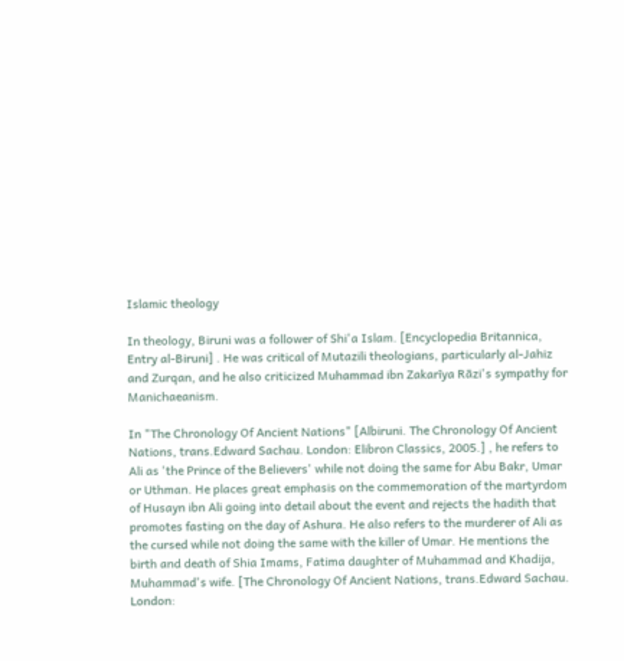Islamic theology

In theology, Biruni was a follower of Shi'a Islam. [Encyclopedia Britannica, Entry al-Biruni] . He was critical of Mutazili theologians, particularly al-Jahiz and Zurqan, and he also criticized Muhammad ibn Zakarīya Rāzi's sympathy for Manichaeanism.

In "The Chronology Of Ancient Nations" [Albiruni. The Chronology Of Ancient Nations, trans.Edward Sachau. London: Elibron Classics, 2005.] , he refers to Ali as 'the Prince of the Believers' while not doing the same for Abu Bakr, Umar or Uthman. He places great emphasis on the commemoration of the martyrdom of Husayn ibn Ali going into detail about the event and rejects the hadith that promotes fasting on the day of Ashura. He also refers to the murderer of Ali as the cursed while not doing the same with the killer of Umar. He mentions the birth and death of Shia Imams, Fatima daughter of Muhammad and Khadija, Muhammad's wife. [The Chronology Of Ancient Nations, trans.Edward Sachau. London: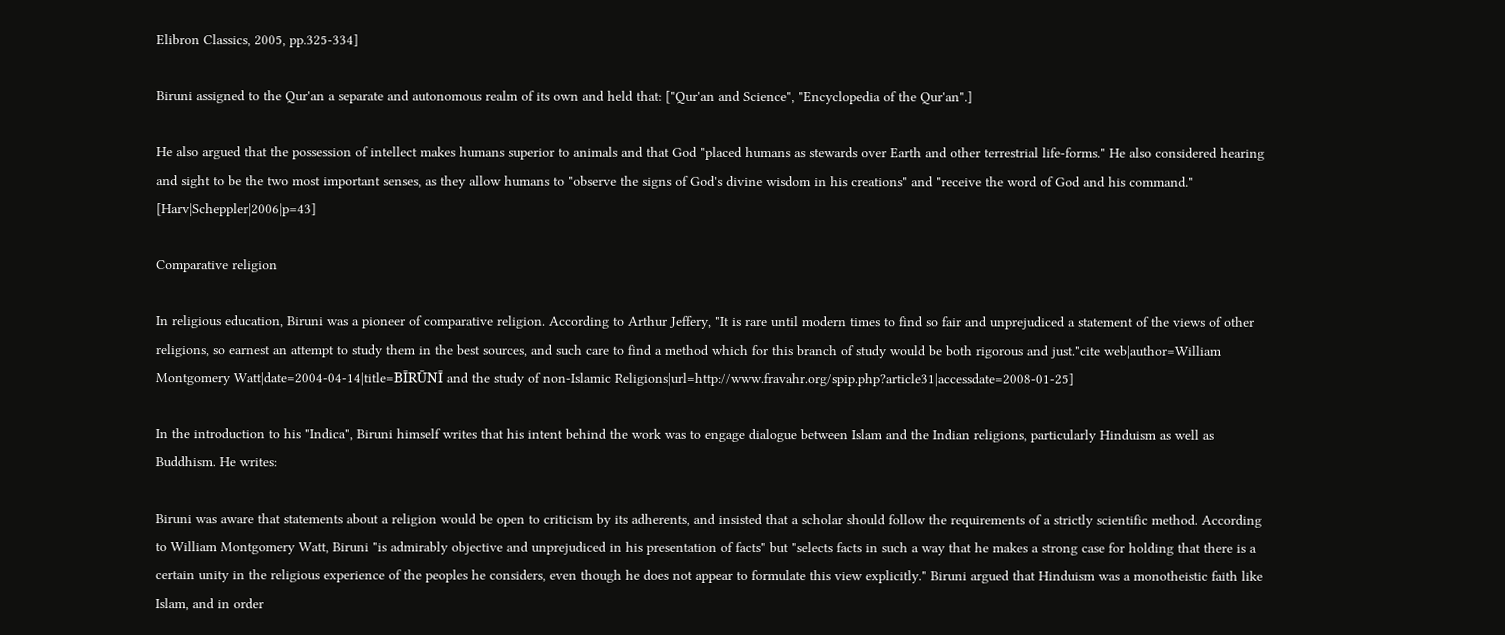Elibron Classics, 2005, pp.325-334]

Biruni assigned to the Qur'an a separate and autonomous realm of its own and held that: ["Qur'an and Science", "Encyclopedia of the Qur'an".]

He also argued that the possession of intellect makes humans superior to animals and that God "placed humans as stewards over Earth and other terrestrial life-forms." He also considered hearing and sight to be the two most important senses, as they allow humans to "observe the signs of God's divine wisdom in his creations" and "receive the word of God and his command." [Harv|Scheppler|2006|p=43]

Comparative religion

In religious education, Biruni was a pioneer of comparative religion. According to Arthur Jeffery, "It is rare until modern times to find so fair and unprejudiced a statement of the views of other religions, so earnest an attempt to study them in the best sources, and such care to find a method which for this branch of study would be both rigorous and just."cite web|author=William Montgomery Watt|date=2004-04-14|title=BĪRŪNĪ and the study of non-Islamic Religions|url=http://www.fravahr.org/spip.php?article31|accessdate=2008-01-25]

In the introduction to his "Indica", Biruni himself writes that his intent behind the work was to engage dialogue between Islam and the Indian religions, particularly Hinduism as well as Buddhism. He writes:

Biruni was aware that statements about a religion would be open to criticism by its adherents, and insisted that a scholar should follow the requirements of a strictly scientific method. According to William Montgomery Watt, Biruni "is admirably objective and unprejudiced in his presentation of facts" but "selects facts in such a way that he makes a strong case for holding that there is a certain unity in the religious experience of the peoples he considers, even though he does not appear to formulate this view explicitly." Biruni argued that Hinduism was a monotheistic faith like Islam, and in order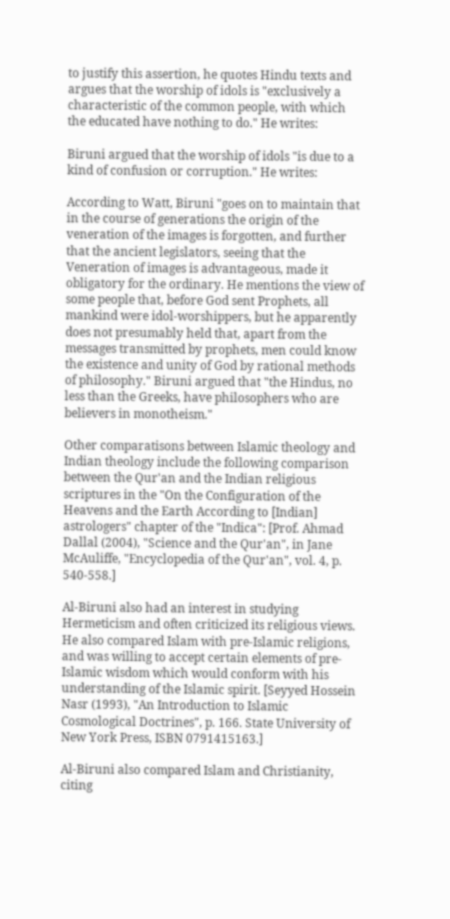to justify this assertion, he quotes Hindu texts and argues that the worship of idols is "exclusively a characteristic of the common people, with which the educated have nothing to do." He writes:

Biruni argued that the worship of idols "is due to a kind of confusion or corruption." He writes:

According to Watt, Biruni "goes on to maintain that in the course of generations the origin of the veneration of the images is forgotten, and further that the ancient legislators, seeing that the Veneration of images is advantageous, made it obligatory for the ordinary. He mentions the view of some people that, before God sent Prophets, all mankind were idol-worshippers, but he apparently does not presumably held that, apart from the messages transmitted by prophets, men could know the existence and unity of God by rational methods of philosophy." Biruni argued that "the Hindus, no less than the Greeks, have philosophers who are believers in monotheism."

Other comparatisons between Islamic theology and Indian theology include the following comparison between the Qur'an and the Indian religious scriptures in the "On the Configuration of the Heavens and the Earth According to [Indian] astrologers" chapter of the "Indica": [Prof. Ahmad Dallal (2004), "Science and the Qur'an", in Jane McAuliffe, "Encyclopedia of the Qur'an", vol. 4, p. 540-558.]

Al-Biruni also had an interest in studying Hermeticism and often criticized its religious views. He also compared Islam with pre-Islamic religions, and was willing to accept certain elements of pre-Islamic wisdom which would conform with his understanding of the Islamic spirit. [Seyyed Hossein Nasr (1993), "An Introduction to Islamic Cosmological Doctrines", p. 166. State University of New York Press, ISBN 0791415163.]

Al-Biruni also compared Islam and Christianity, citing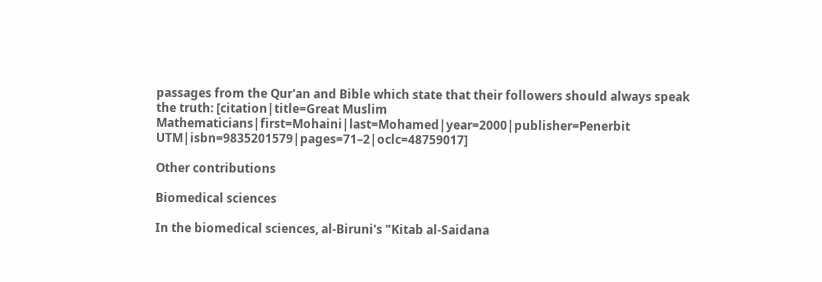passages from the Qur'an and Bible which state that their followers should always speak the truth: [citation|title=Great Muslim Mathematicians|first=Mohaini|last=Mohamed|year=2000|publisher=Penerbit UTM|isbn=9835201579|pages=71–2|oclc=48759017]

Other contributions

Biomedical sciences

In the biomedical sciences, al-Biruni's "Kitab al-Saidana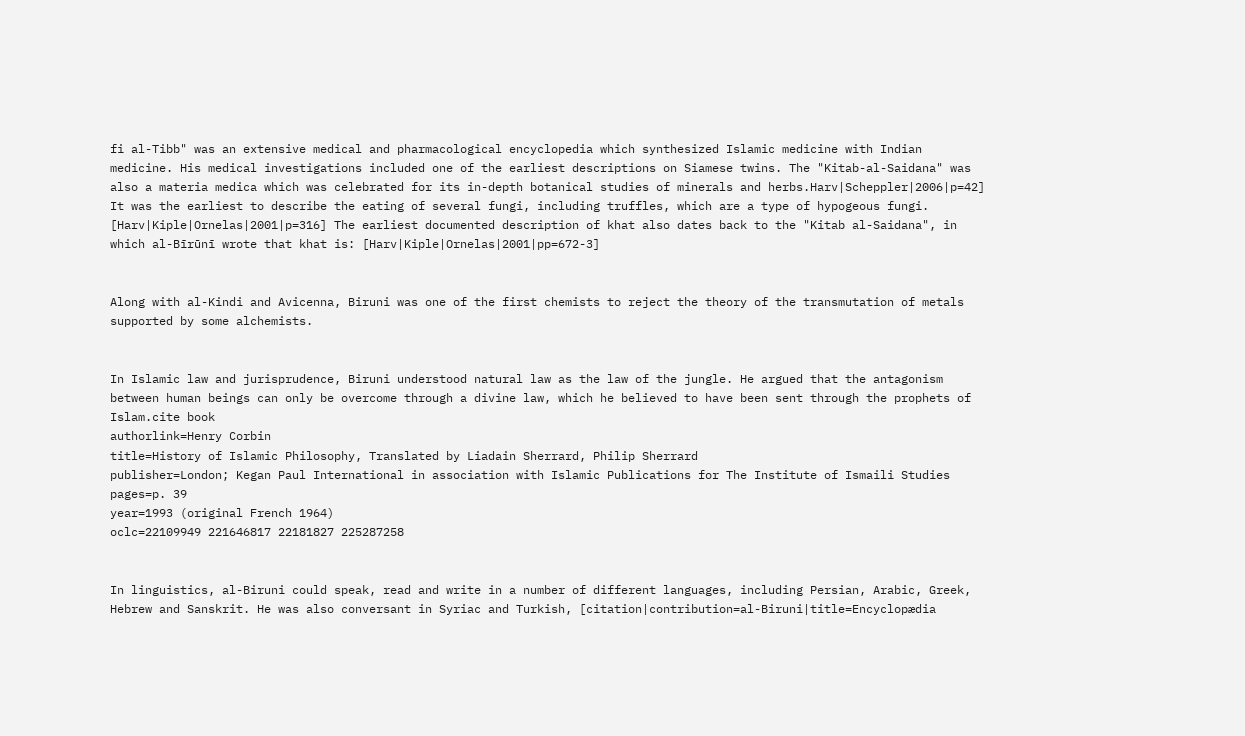fi al-Tibb" was an extensive medical and pharmacological encyclopedia which synthesized Islamic medicine with Indian medicine. His medical investigations included one of the earliest descriptions on Siamese twins. The "Kitab-al-Saidana" was also a materia medica which was celebrated for its in-depth botanical studies of minerals and herbs.Harv|Scheppler|2006|p=42] It was the earliest to describe the eating of several fungi, including truffles, which are a type of hypogeous fungi. [Harv|Kiple|Ornelas|2001|p=316] The earliest documented description of khat also dates back to the "Kitab al-Saidana", in which al-Bīrūnī wrote that khat is: [Harv|Kiple|Ornelas|2001|pp=672-3]


Along with al-Kindi and Avicenna, Biruni was one of the first chemists to reject the theory of the transmutation of metals supported by some alchemists.


In Islamic law and jurisprudence, Biruni understood natural law as the law of the jungle. He argued that the antagonism between human beings can only be overcome through a divine law, which he believed to have been sent through the prophets of Islam.cite book
authorlink=Henry Corbin
title=History of Islamic Philosophy, Translated by Liadain Sherrard, Philip Sherrard
publisher=London; Kegan Paul International in association with Islamic Publications for The Institute of Ismaili Studies
pages=p. 39
year=1993 (original French 1964)
oclc=22109949 221646817 22181827 225287258


In linguistics, al-Biruni could speak, read and write in a number of different languages, including Persian, Arabic, Greek, Hebrew and Sanskrit. He was also conversant in Syriac and Turkish, [citation|contribution=al-Biruni|title=Encyclopædia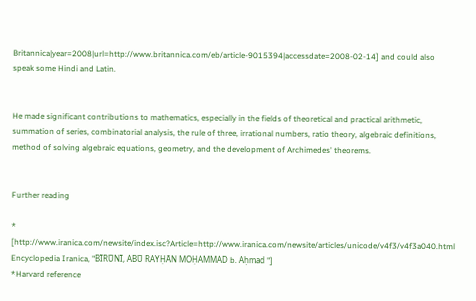Britannica|year=2008|url=http://www.britannica.com/eb/article-9015394|accessdate=2008-02-14] and could also speak some Hindi and Latin.


He made significant contributions to mathematics, especially in the fields of theoretical and practical arithmetic, summation of series, combinatorial analysis, the rule of three, irrational numbers, ratio theory, algebraic definitions, method of solving algebraic equations, geometry, and the development of Archimedes' theorems.


Further reading

* [http://www.iranica.com/newsite/index.isc?Article=http://www.iranica.com/newsite/articles/unicode/v4f3/v4f3a040.html Encyclopedia Iranica, "BĪRŪNĪ, ABŪ RAYḤĀN MOḤAMMAD b. Aḥmad "]
*Harvard reference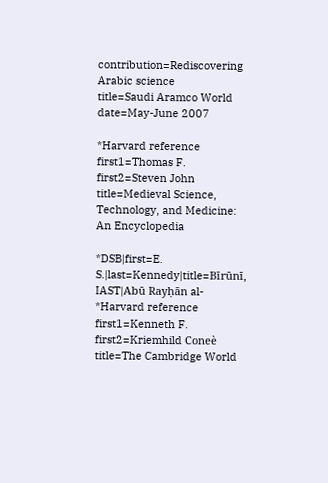contribution=Rediscovering Arabic science
title=Saudi Aramco World
date=May-June 2007

*Harvard reference
first1=Thomas F.
first2=Steven John
title=Medieval Science, Technology, and Medicine: An Encyclopedia

*DSB|first=E. S.|last=Kennedy|title=Bīrūnī, IAST|Abū Rayḥān al-
*Harvard reference
first1=Kenneth F.
first2=Kriemhild Coneè
title=The Cambridge World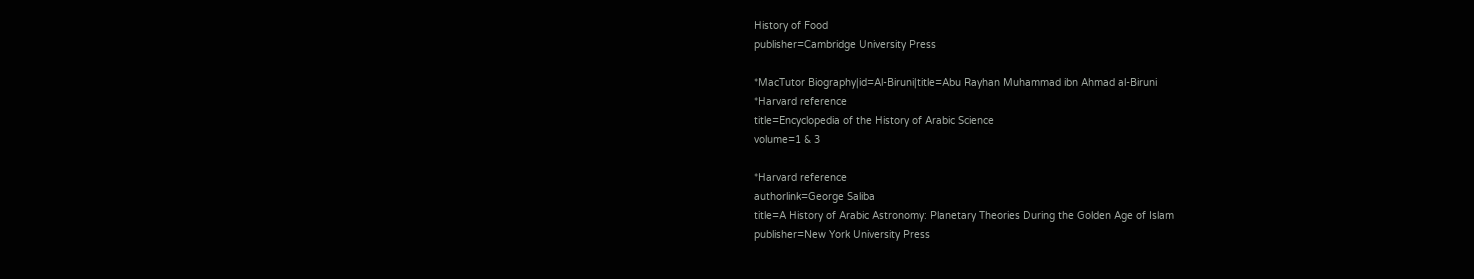History of Food
publisher=Cambridge University Press

*MacTutor Biography|id=Al-Biruni|title=Abu Rayhan Muhammad ibn Ahmad al-Biruni
*Harvard reference
title=Encyclopedia of the History of Arabic Science
volume=1 & 3

*Harvard reference
authorlink=George Saliba
title=A History of Arabic Astronomy: Planetary Theories During the Golden Age of Islam
publisher=New York University Press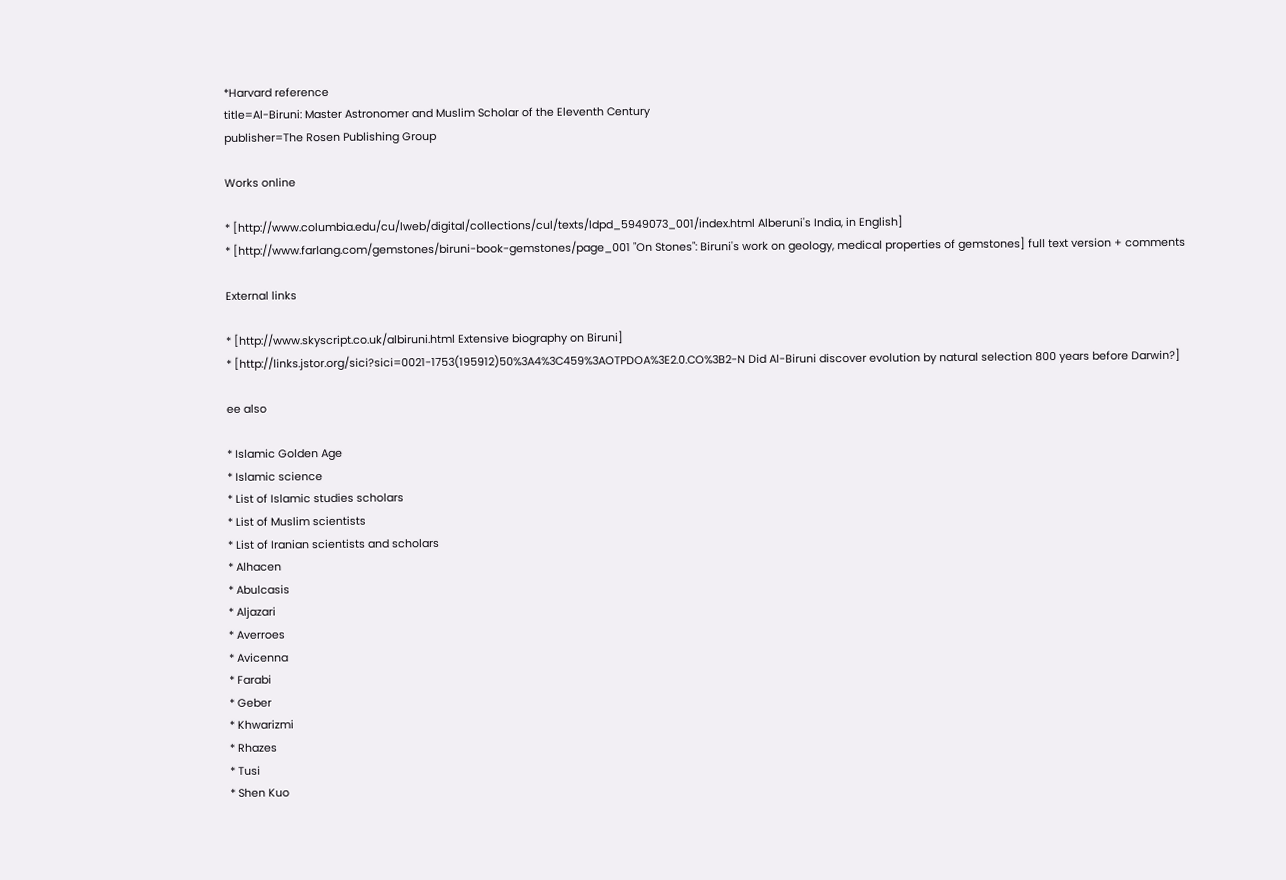*Harvard reference
title=Al-Biruni: Master Astronomer and Muslim Scholar of the Eleventh Century
publisher=The Rosen Publishing Group

Works online

* [http://www.columbia.edu/cu/lweb/digital/collections/cul/texts/ldpd_5949073_001/index.html Alberuni's India, in English]
* [http://www.farlang.com/gemstones/biruni-book-gemstones/page_001 "On Stones": Biruni's work on geology, medical properties of gemstones] full text version + comments

External links

* [http://www.skyscript.co.uk/albiruni.html Extensive biography on Biruni]
* [http://links.jstor.org/sici?sici=0021-1753(195912)50%3A4%3C459%3AOTPDOA%3E2.0.CO%3B2-N Did Al-Biruni discover evolution by natural selection 800 years before Darwin?]

ee also

* Islamic Golden Age
* Islamic science
* List of Islamic studies scholars
* List of Muslim scientists
* List of Iranian scientists and scholars
* Alhacen
* Abulcasis
* Aljazari
* Averroes
* Avicenna
* Farabi
* Geber
* Khwarizmi
* Rhazes
* Tusi
* Shen Kuo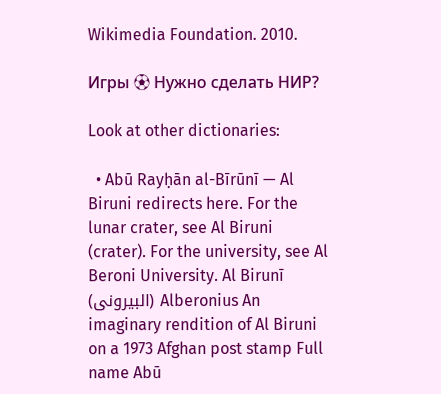Wikimedia Foundation. 2010.

Игры ⚽ Нужно сделать НИР?

Look at other dictionaries:

  • Abū Rayḥān al-Bīrūnī — Al Biruni redirects here. For the lunar crater, see Al Biruni (crater). For the university, see Al Beroni University. Al Birunī (البیرونی) Alberonius An imaginary rendition of Al Biruni on a 1973 Afghan post stamp Full name Abū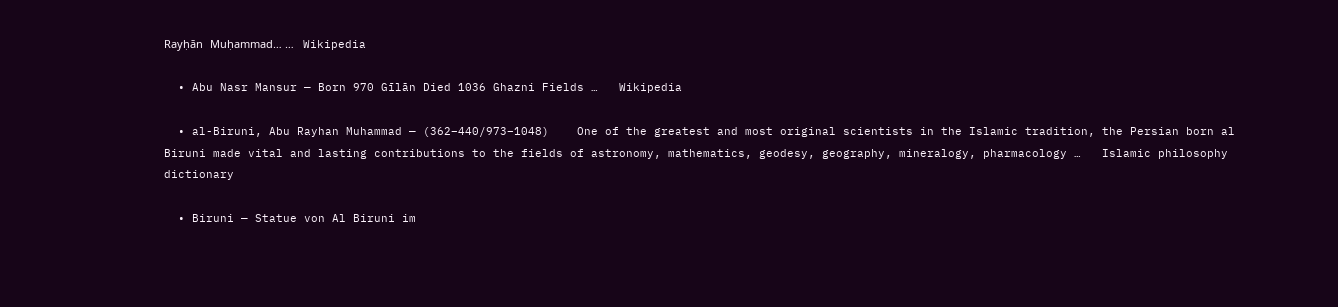Rayḥān Muḥammad… …   Wikipedia

  • Abu Nasr Mansur — Born 970 Gīlān Died 1036 Ghazni Fields …   Wikipedia

  • al-Biruni, Abu Rayhan Muhammad — (362–440/973–1048)    One of the greatest and most original scientists in the Islamic tradition, the Persian born al Biruni made vital and lasting contributions to the fields of astronomy, mathematics, geodesy, geography, mineralogy, pharmacology …   Islamic philosophy dictionary

  • Biruni — Statue von Al Biruni im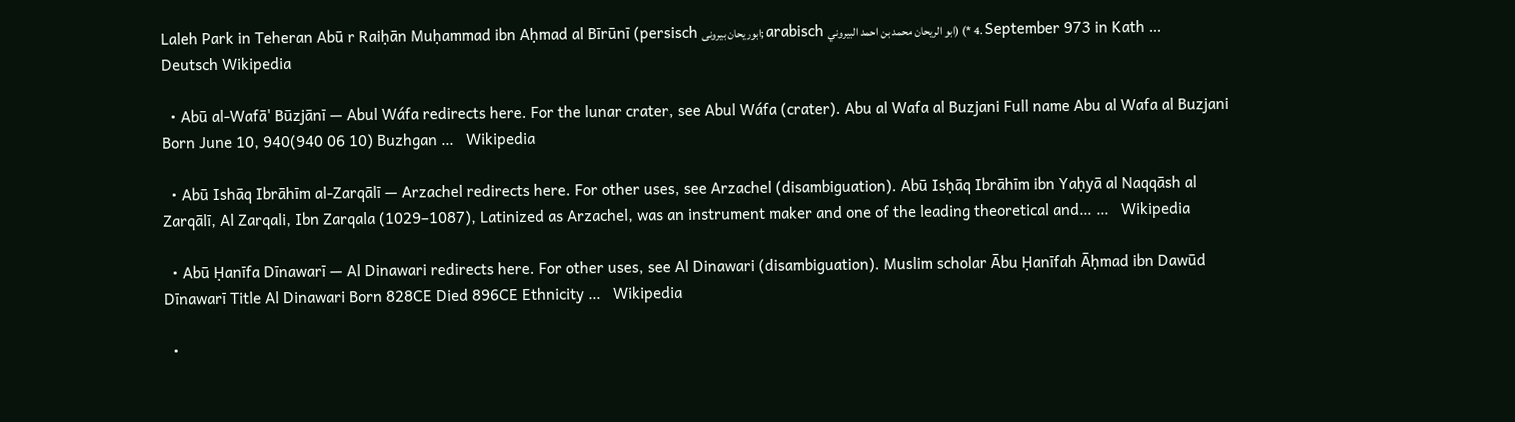Laleh Park in Teheran Abū r Raiḥān Muḥammad ibn Aḥmad al Bīrūnī (persisch ابوریحان بیرونی; arabisch ابو الريحان محمد بن احمد البيروني) (* 4. September 973 in Kath …   Deutsch Wikipedia

  • Abū al-Wafā' Būzjānī — Abul Wáfa redirects here. For the lunar crater, see Abul Wáfa (crater). Abu al Wafa al Buzjani Full name Abu al Wafa al Buzjani Born June 10, 940(940 06 10) Buzhgan …   Wikipedia

  • Abū Ishāq Ibrāhīm al-Zarqālī — Arzachel redirects here. For other uses, see Arzachel (disambiguation). Abū Isḥāq Ibrāhīm ibn Yaḥyā al Naqqāsh al Zarqālī, Al Zarqali, Ibn Zarqala (1029–1087), Latinized as Arzachel, was an instrument maker and one of the leading theoretical and… …   Wikipedia

  • Abū Ḥanīfa Dīnawarī — Al Dinawari redirects here. For other uses, see Al Dinawari (disambiguation). Muslim scholar Ābu Ḥanīfah Āḥmad ibn Dawūd Dīnawarī Title Al Dinawari Born 828CE Died 896CE Ethnicity …   Wikipedia

  •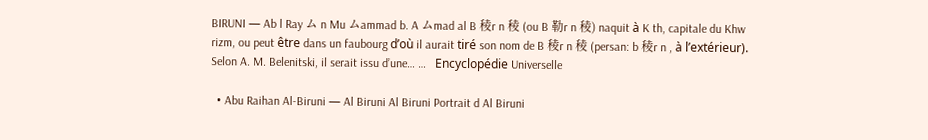BIRUNI — Ab l Ray ム n Mu ムammad b. A ムmad al B 稜r n 稜 (ou B 勒r n 稜) naquit à K th, capitale du Khw rizm, ou peut être dans un faubourg d’où il aurait tiré son nom de B 稜r n 稜 (persan: b 稜r n , à l’extérieur). Selon A. M. Belenitski, il serait issu d’une… …   Encyclopédie Universelle

  • Abu Raihan Al-Biruni — Al Biruni Al Biruni Portrait d Al Biruni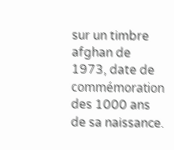sur un timbre afghan de 1973, date de commémoration des 1000 ans de sa naissance.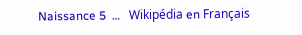Naissance 5  …   Wikipédia en Français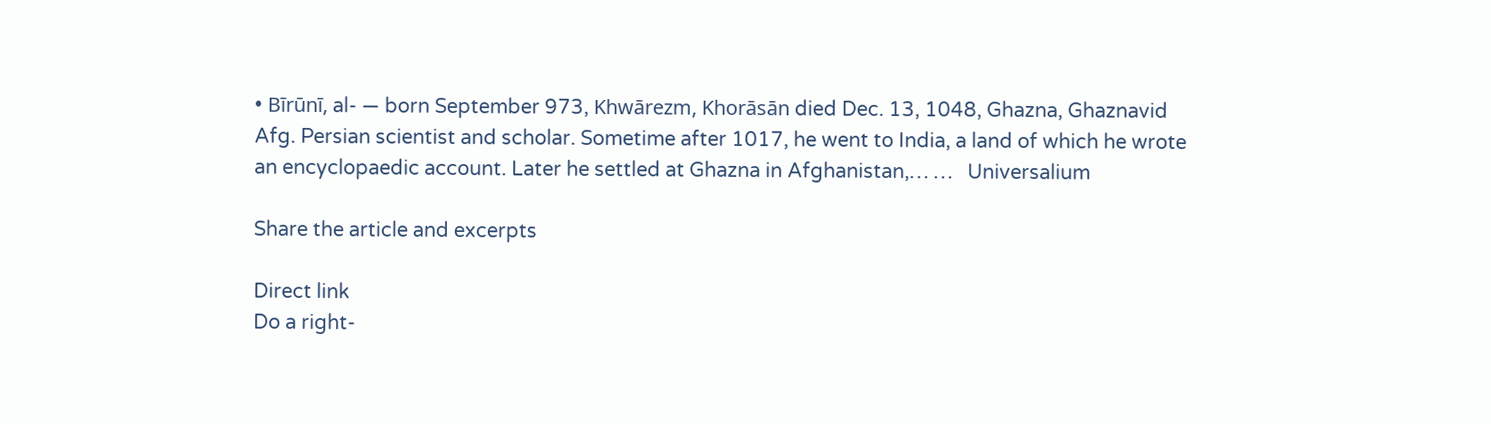• Bīrūnī, al- — born September 973, Khwārezm, Khorāsān died Dec. 13, 1048, Ghazna, Ghaznavid Afg. Persian scientist and scholar. Sometime after 1017, he went to India, a land of which he wrote an encyclopaedic account. Later he settled at Ghazna in Afghanistan,… …   Universalium

Share the article and excerpts

Direct link
Do a right-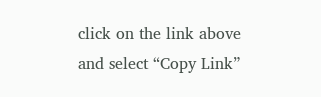click on the link above
and select “Copy Link”